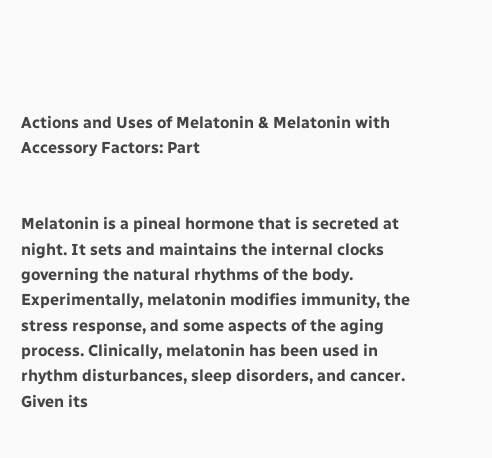Actions and Uses of Melatonin & Melatonin with Accessory Factors: Part


Melatonin is a pineal hormone that is secreted at night. It sets and maintains the internal clocks governing the natural rhythms of the body. Experimentally, melatonin modifies immunity, the stress response, and some aspects of the aging process. Clinically, melatonin has been used in rhythm disturbances, sleep disorders, and cancer. Given its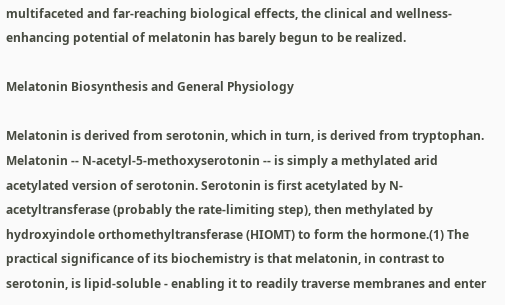multifaceted and far-reaching biological effects, the clinical and wellness-enhancing potential of melatonin has barely begun to be realized.

Melatonin Biosynthesis and General Physiology

Melatonin is derived from serotonin, which in turn, is derived from tryptophan. Melatonin -- N-acetyl-5-methoxyserotonin -- is simply a methylated arid acetylated version of serotonin. Serotonin is first acetylated by N-acetyltransferase (probably the rate-limiting step), then methylated by hydroxyindole orthomethyltransferase (HIOMT) to form the hormone.(1) The practical significance of its biochemistry is that melatonin, in contrast to serotonin, is lipid-soluble - enabling it to readily traverse membranes and enter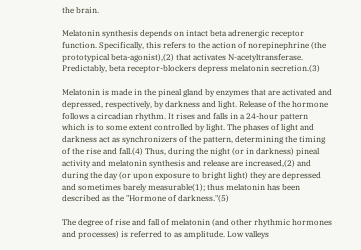the brain.

Melatonin synthesis depends on intact beta adrenergic receptor function. Specifically, this refers to the action of norepinephrine (the prototypical beta-agonist),(2) that activates N-acetyltransferase. Predictably, beta receptor-blockers depress melatonin secretion.(3)

Melatonin is made in the pineal gland by enzymes that are activated and depressed, respectively, by darkness and light. Release of the hormone follows a circadian rhythm. It rises and falls in a 24-hour pattern which is to some extent controlled by light. The phases of light and darkness act as synchronizers of the pattern, determining the timing of the rise and fall.(4) Thus, during the night (or in darkness) pineal activity and melatonin synthesis and release are increased,(2) and during the day (or upon exposure to bright light) they are depressed and sometimes barely measurable(1); thus melatonin has been described as the "Hormone of darkness."(5)

The degree of rise and fall of melatonin (and other rhythmic hormones and processes) is referred to as amplitude. Low valleys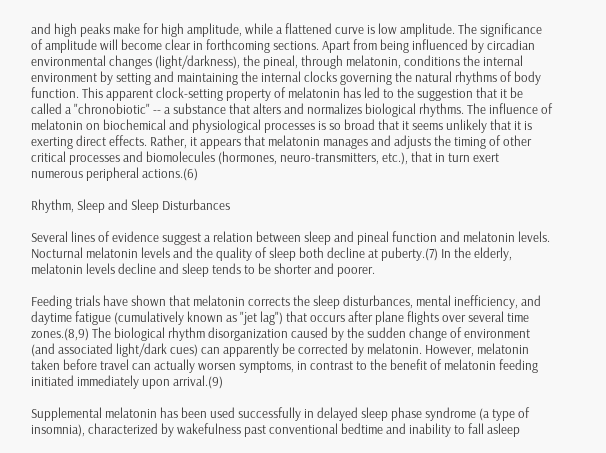and high peaks make for high amplitude, while a flattened curve is low amplitude. The significance of amplitude will become clear in forthcoming sections. Apart from being influenced by circadian environmental changes (light/darkness), the pineal, through melatonin, conditions the internal environment by setting and maintaining the internal clocks governing the natural rhythms of body function. This apparent clock-setting property of melatonin has led to the suggestion that it be called a "chronobiotic" -- a substance that alters and normalizes biological rhythms. The influence of melatonin on biochemical and physiological processes is so broad that it seems unlikely that it is exerting direct effects. Rather, it appears that melatonin manages and adjusts the timing of other critical processes and biomolecules (hormones, neuro-transmitters, etc.), that in turn exert numerous peripheral actions.(6)

Rhythm, Sleep and Sleep Disturbances

Several lines of evidence suggest a relation between sleep and pineal function and melatonin levels. Nocturnal melatonin levels and the quality of sleep both decline at puberty.(7) In the elderly, melatonin levels decline and sleep tends to be shorter and poorer.

Feeding trials have shown that melatonin corrects the sleep disturbances, mental inefficiency, and daytime fatigue (cumulatively known as "jet lag") that occurs after plane flights over several time zones.(8,9) The biological rhythm disorganization caused by the sudden change of environment (and associated light/dark cues) can apparently be corrected by melatonin. However, melatonin taken before travel can actually worsen symptoms, in contrast to the benefit of melatonin feeding initiated immediately upon arrival.(9)

Supplemental melatonin has been used successfully in delayed sleep phase syndrome (a type of insomnia), characterized by wakefulness past conventional bedtime and inability to fall asleep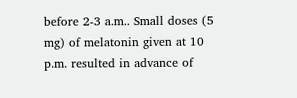before 2-3 a.m.. Small doses (5 mg) of melatonin given at 10 p.m. resulted in advance of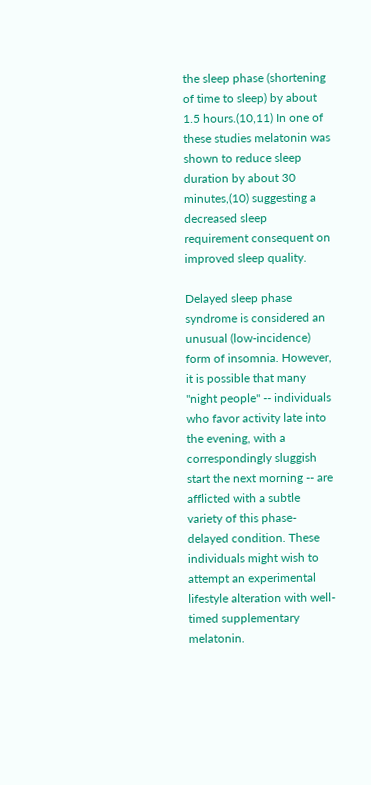the sleep phase (shortening of time to sleep) by about 1.5 hours.(10,11) In one of these studies melatonin was shown to reduce sleep duration by about 30 minutes,(10) suggesting a decreased sleep requirement consequent on improved sleep quality.

Delayed sleep phase syndrome is considered an unusual (low-incidence) form of insomnia. However, it is possible that many "night people" -- individuals who favor activity late into the evening, with a correspondingly sluggish start the next morning -- are afflicted with a subtle variety of this phase-delayed condition. These individuals might wish to attempt an experimental lifestyle alteration with well-timed supplementary melatonin.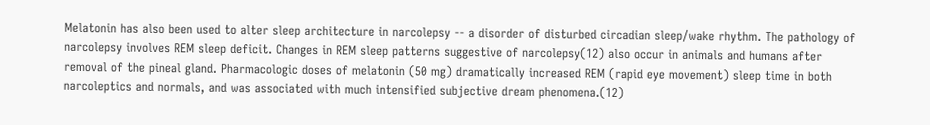Melatonin has also been used to alter sleep architecture in narcolepsy -- a disorder of disturbed circadian sleep/wake rhythm. The pathology of narcolepsy involves REM sleep deficit. Changes in REM sleep patterns suggestive of narcolepsy(12) also occur in animals and humans after removal of the pineal gland. Pharmacologic doses of melatonin (50 mg) dramatically increased REM (rapid eye movement) sleep time in both narcoleptics and normals, and was associated with much intensified subjective dream phenomena.(12)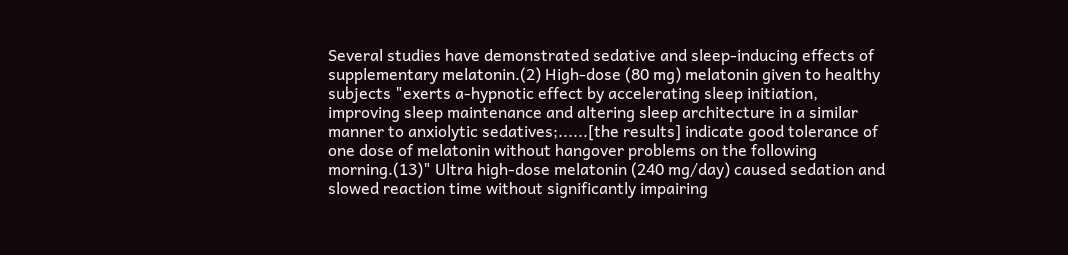Several studies have demonstrated sedative and sleep-inducing effects of supplementary melatonin.(2) High-dose (80 mg) melatonin given to healthy subjects "exerts a-hypnotic effect by accelerating sleep initiation, improving sleep maintenance and altering sleep architecture in a similar manner to anxiolytic sedatives;......[the results] indicate good tolerance of one dose of melatonin without hangover problems on the following morning.(13)" Ultra high-dose melatonin (240 mg/day) caused sedation and slowed reaction time without significantly impairing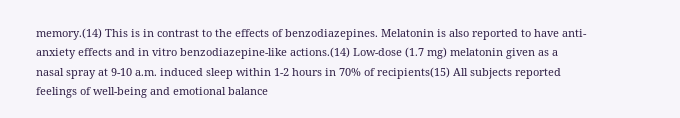memory.(14) This is in contrast to the effects of benzodiazepines. Melatonin is also reported to have anti-anxiety effects and in vitro benzodiazepine-like actions.(14) Low-dose (1.7 mg) melatonin given as a nasal spray at 9-10 a.m. induced sleep within 1-2 hours in 70% of recipients(15) All subjects reported feelings of well-being and emotional balance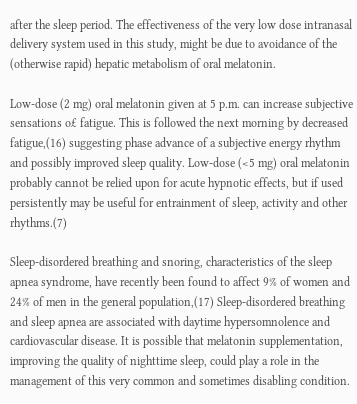after the sleep period. The effectiveness of the very low dose intranasal delivery system used in this study, might be due to avoidance of the (otherwise rapid) hepatic metabolism of oral melatonin.

Low-dose (2 mg) oral melatonin given at 5 p.m. can increase subjective sensations o£ fatigue. This is followed the next morning by decreased fatigue,(16) suggesting phase advance of a subjective energy rhythm and possibly improved sleep quality. Low-dose (<5 mg) oral melatonin probably cannot be relied upon for acute hypnotic effects, but if used persistently may be useful for entrainment of sleep, activity and other rhythms.(7)

Sleep-disordered breathing and snoring, characteristics of the sleep apnea syndrome, have recently been found to affect 9% of women and 24% of men in the general population,(17) Sleep-disordered breathing and sleep apnea are associated with daytime hypersomnolence and cardiovascular disease. It is possible that melatonin supplementation, improving the quality of nighttime sleep, could play a role in the management of this very common and sometimes disabling condition.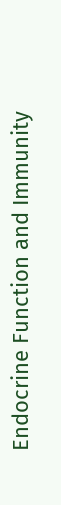Endocrine Function and Immunity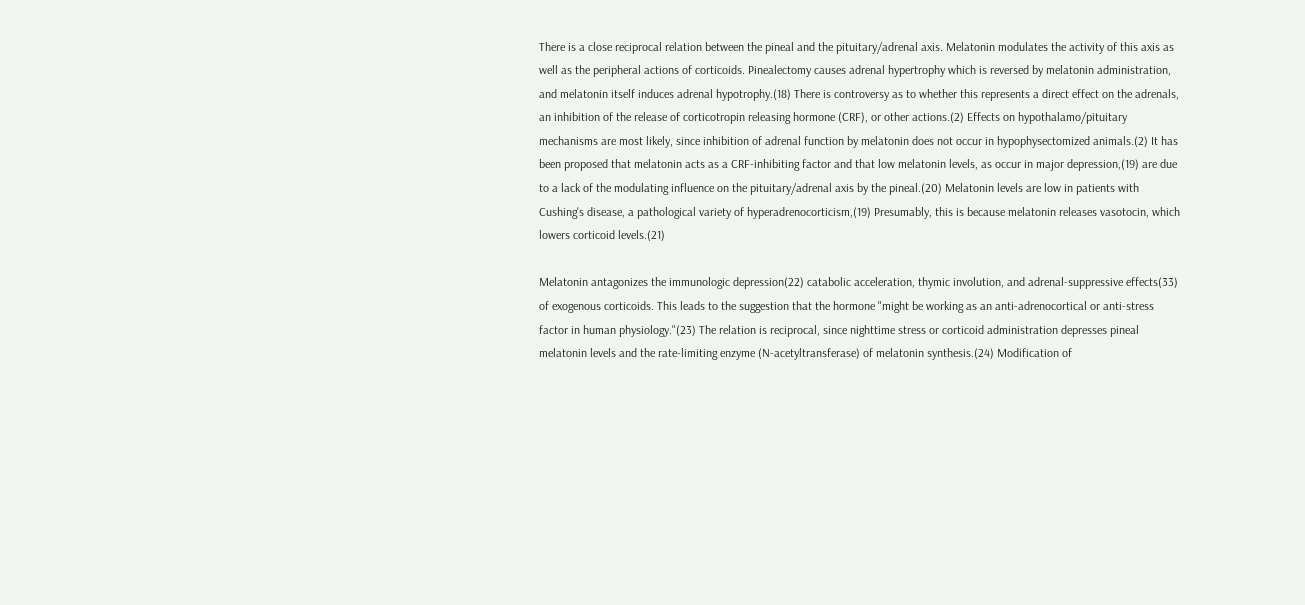There is a close reciprocal relation between the pineal and the pituitary/adrenal axis. Melatonin modulates the activity of this axis as well as the peripheral actions of corticoids. Pinealectomy causes adrenal hypertrophy which is reversed by melatonin administration, and melatonin itself induces adrenal hypotrophy.(18) There is controversy as to whether this represents a direct effect on the adrenals, an inhibition of the release of corticotropin releasing hormone (CRF), or other actions.(2) Effects on hypothalamo/pituitary mechanisms are most likely, since inhibition of adrenal function by melatonin does not occur in hypophysectomized animals.(2) It has been proposed that melatonin acts as a CRF-inhibiting factor and that low melatonin levels, as occur in major depression,(19) are due to a lack of the modulating influence on the pituitary/adrenal axis by the pineal.(20) Melatonin levels are low in patients with Cushing's disease, a pathological variety of hyperadrenocorticism,(19) Presumably, this is because melatonin releases vasotocin, which lowers corticoid levels.(21)

Melatonin antagonizes the immunologic depression(22) catabolic acceleration, thymic involution, and adrenal-suppressive effects(33) of exogenous corticoids. This leads to the suggestion that the hormone "might be working as an anti-adrenocortical or anti-stress factor in human physiology."(23) The relation is reciprocal, since nighttime stress or corticoid administration depresses pineal melatonin levels and the rate-limiting enzyme (N-acetyltransferase) of melatonin synthesis.(24) Modification of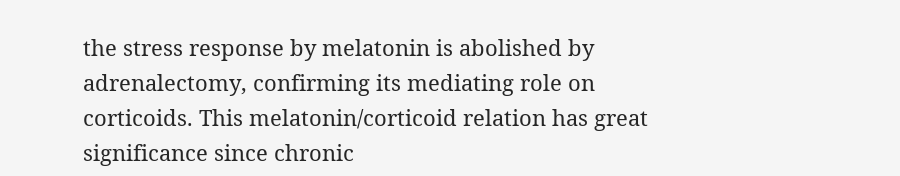the stress response by melatonin is abolished by adrenalectomy, confirming its mediating role on corticoids. This melatonin/corticoid relation has great significance since chronic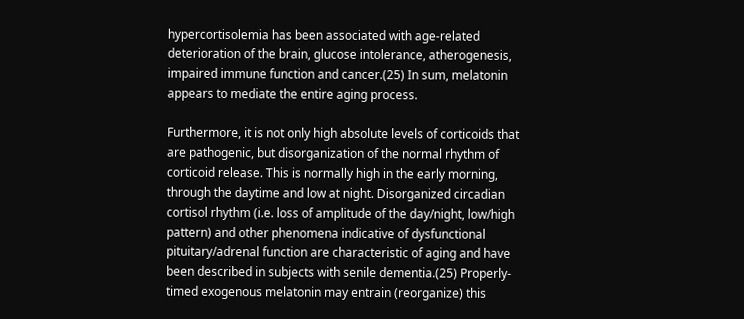hypercortisolemia has been associated with age-related deterioration of the brain, glucose intolerance, atherogenesis, impaired immune function and cancer.(25) In sum, melatonin appears to mediate the entire aging process.

Furthermore, it is not only high absolute levels of corticoids that are pathogenic, but disorganization of the normal rhythm of corticoid release. This is normally high in the early morning, through the daytime and low at night. Disorganized circadian cortisol rhythm (i.e. loss of amplitude of the day/night, low/high pattern) and other phenomena indicative of dysfunctional pituitary/adrenal function are characteristic of aging and have been described in subjects with senile dementia.(25) Properly-timed exogenous melatonin may entrain (reorganize) this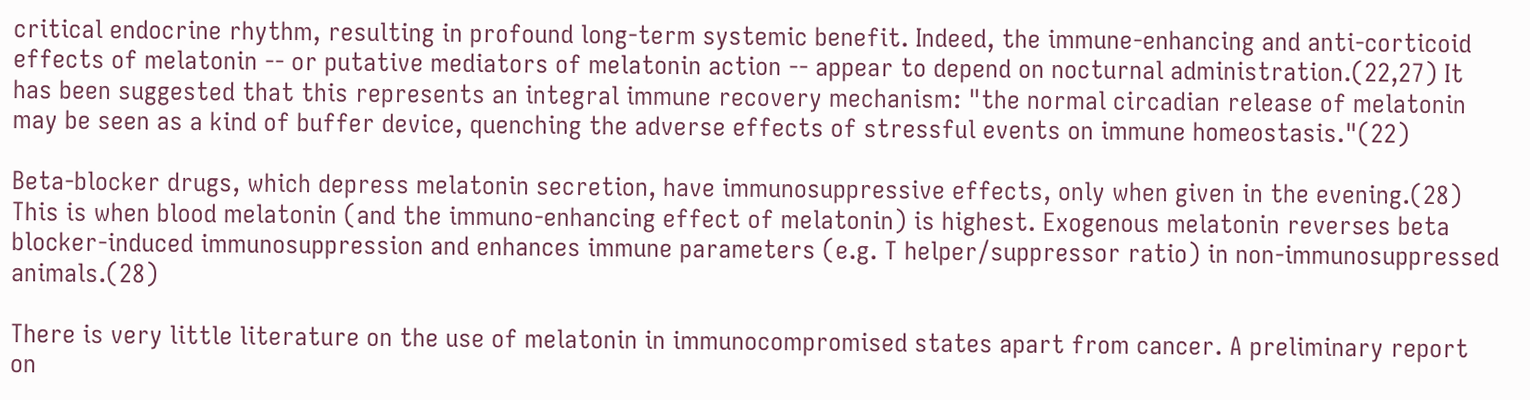critical endocrine rhythm, resulting in profound long-term systemic benefit. Indeed, the immune-enhancing and anti-corticoid effects of melatonin -- or putative mediators of melatonin action -- appear to depend on nocturnal administration.(22,27) It has been suggested that this represents an integral immune recovery mechanism: "the normal circadian release of melatonin may be seen as a kind of buffer device, quenching the adverse effects of stressful events on immune homeostasis."(22)

Beta-blocker drugs, which depress melatonin secretion, have immunosuppressive effects, only when given in the evening.(28) This is when blood melatonin (and the immuno-enhancing effect of melatonin) is highest. Exogenous melatonin reverses beta blocker-induced immunosuppression and enhances immune parameters (e.g. T helper/suppressor ratio) in non-immunosuppressed animals.(28)

There is very little literature on the use of melatonin in immunocompromised states apart from cancer. A preliminary report on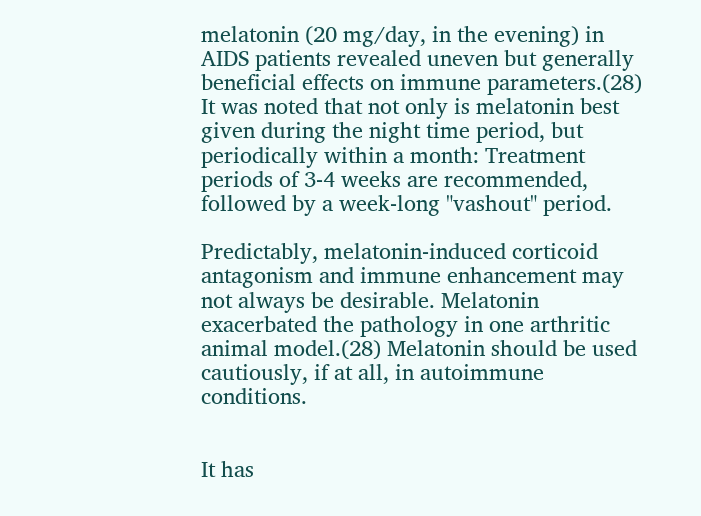melatonin (20 mg/day, in the evening) in AIDS patients revealed uneven but generally beneficial effects on immune parameters.(28) It was noted that not only is melatonin best given during the night time period, but periodically within a month: Treatment periods of 3-4 weeks are recommended, followed by a week-long "vashout" period.

Predictably, melatonin-induced corticoid antagonism and immune enhancement may not always be desirable. Melatonin exacerbated the pathology in one arthritic animal model.(28) Melatonin should be used cautiously, if at all, in autoimmune conditions.


It has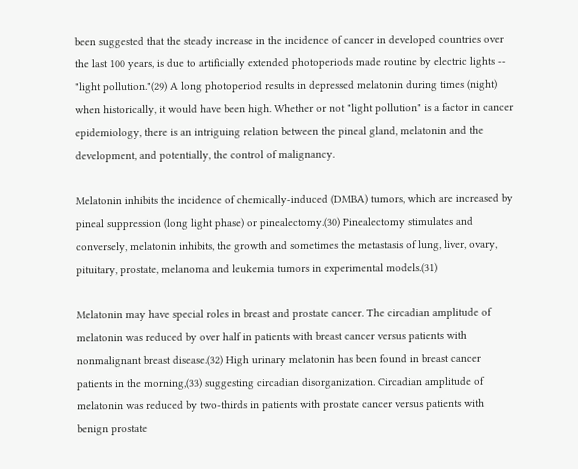been suggested that the steady increase in the incidence of cancer in developed countries over the last 100 years, is due to artificially extended photoperiods made routine by electric lights -- "light pollution."(29) A long photoperiod results in depressed melatonin during times (night) when historically, it would have been high. Whether or not "light pollution" is a factor in cancer epidemiology, there is an intriguing relation between the pineal gland, melatonin and the development, and potentially, the control of malignancy.

Melatonin inhibits the incidence of chemically-induced (DMBA) tumors, which are increased by pineal suppression (long light phase) or pinealectomy.(30) Pinealectomy stimulates and conversely, melatonin inhibits, the growth and sometimes the metastasis of lung, liver, ovary, pituitary, prostate, melanoma and leukemia tumors in experimental models.(31)

Melatonin may have special roles in breast and prostate cancer. The circadian amplitude of melatonin was reduced by over half in patients with breast cancer versus patients with nonmalignant breast disease.(32) High urinary melatonin has been found in breast cancer patients in the morning,(33) suggesting circadian disorganization. Circadian amplitude of melatonin was reduced by two-thirds in patients with prostate cancer versus patients with benign prostate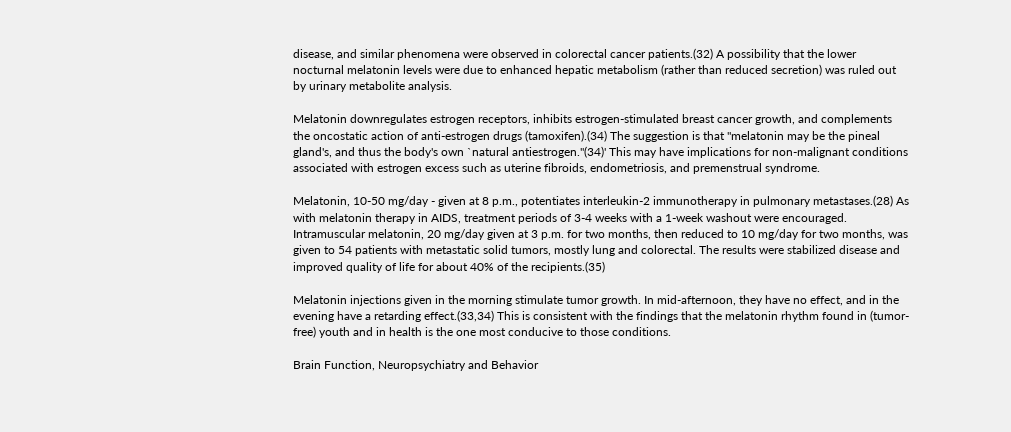disease, and similar phenomena were observed in colorectal cancer patients.(32) A possibility that the lower nocturnal melatonin levels were due to enhanced hepatic metabolism (rather than reduced secretion) was ruled out by urinary metabolite analysis.

Melatonin downregulates estrogen receptors, inhibits estrogen-stimulated breast cancer growth, and complements the oncostatic action of anti-estrogen drugs (tamoxifen).(34) The suggestion is that "melatonin may be the pineal gland's, and thus the body's own `natural antiestrogen."(34)' This may have implications for non-malignant conditions associated with estrogen excess such as uterine fibroids, endometriosis, and premenstrual syndrome.

Melatonin, 10-50 mg/day - given at 8 p.m., potentiates interleukin-2 immunotherapy in pulmonary metastases.(28) As with melatonin therapy in AIDS, treatment periods of 3-4 weeks with a 1-week washout were encouraged. Intramuscular melatonin, 20 mg/day given at 3 p.m. for two months, then reduced to 10 mg/day for two months, was given to 54 patients with metastatic solid tumors, mostly lung and colorectal. The results were stabilized disease and improved quality of life for about 40% of the recipients.(35)

Melatonin injections given in the morning stimulate tumor growth. In mid-afternoon, they have no effect, and in the evening have a retarding effect.(33,34) This is consistent with the findings that the melatonin rhythm found in (tumor-free) youth and in health is the one most conducive to those conditions.

Brain Function, Neuropsychiatry and Behavior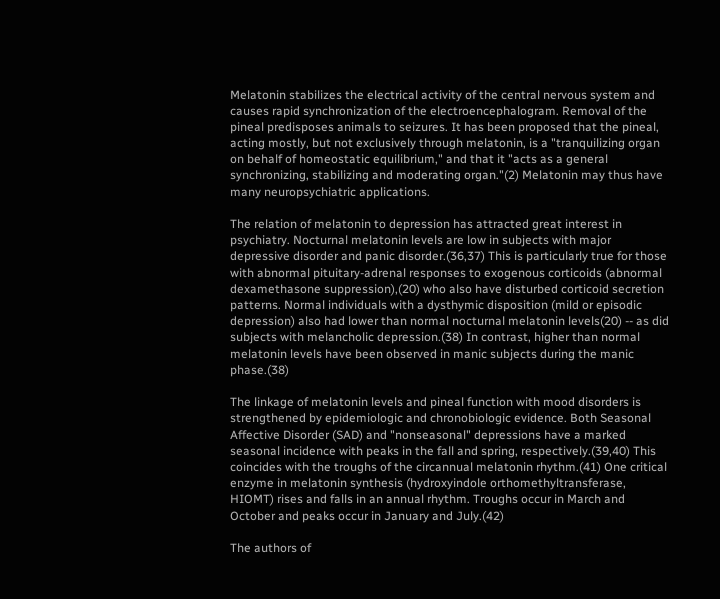Melatonin stabilizes the electrical activity of the central nervous system and causes rapid synchronization of the electroencephalogram. Removal of the pineal predisposes animals to seizures. It has been proposed that the pineal, acting mostly, but not exclusively through melatonin, is a "tranquilizing organ on behalf of homeostatic equilibrium," and that it "acts as a general synchronizing, stabilizing and moderating organ."(2) Melatonin may thus have many neuropsychiatric applications.

The relation of melatonin to depression has attracted great interest in psychiatry. Nocturnal melatonin levels are low in subjects with major depressive disorder and panic disorder.(36,37) This is particularly true for those with abnormal pituitary-adrenal responses to exogenous corticoids (abnormal dexamethasone suppression),(20) who also have disturbed corticoid secretion patterns. Normal individuals with a dysthymic disposition (mild or episodic depression) also had lower than normal nocturnal melatonin levels(20) -- as did subjects with melancholic depression.(38) In contrast, higher than normal melatonin levels have been observed in manic subjects during the manic phase.(38)

The linkage of melatonin levels and pineal function with mood disorders is strengthened by epidemiologic and chronobiologic evidence. Both Seasonal Affective Disorder (SAD) and "nonseasonal" depressions have a marked seasonal incidence with peaks in the fall and spring, respectively.(39,40) This coincides with the troughs of the circannual melatonin rhythm.(41) One critical enzyme in melatonin synthesis (hydroxyindole orthomethyltransferase, HIOMT) rises and falls in an annual rhythm. Troughs occur in March and October and peaks occur in January and July.(42)

The authors of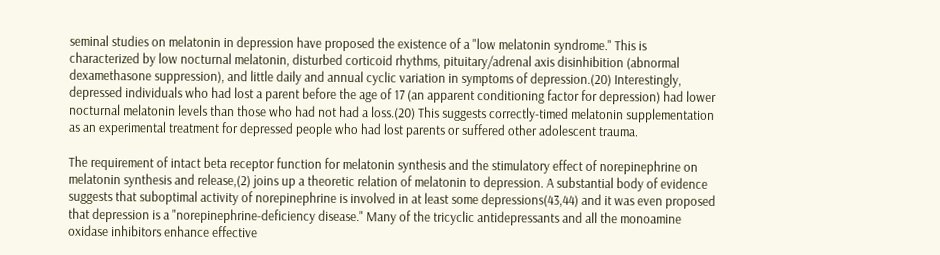seminal studies on melatonin in depression have proposed the existence of a "low melatonin syndrome." This is characterized by low nocturnal melatonin, disturbed corticoid rhythms, pituitary/adrenal axis disinhibition (abnormal dexamethasone suppression), and little daily and annual cyclic variation in symptoms of depression.(20) Interestingly, depressed individuals who had lost a parent before the age of 17 (an apparent conditioning factor for depression) had lower nocturnal melatonin levels than those who had not had a loss.(20) This suggests correctly-timed melatonin supplementation as an experimental treatment for depressed people who had lost parents or suffered other adolescent trauma.

The requirement of intact beta receptor function for melatonin synthesis and the stimulatory effect of norepinephrine on melatonin synthesis and release,(2) joins up a theoretic relation of melatonin to depression. A substantial body of evidence suggests that suboptimal activity of norepinephrine is involved in at least some depressions(43,44) and it was even proposed that depression is a "norepinephrine-deficiency disease." Many of the tricyclic antidepressants and all the monoamine oxidase inhibitors enhance effective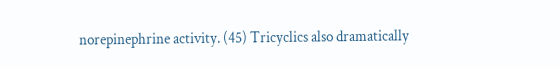norepinephrine activity. (45) Tricyclics also dramatically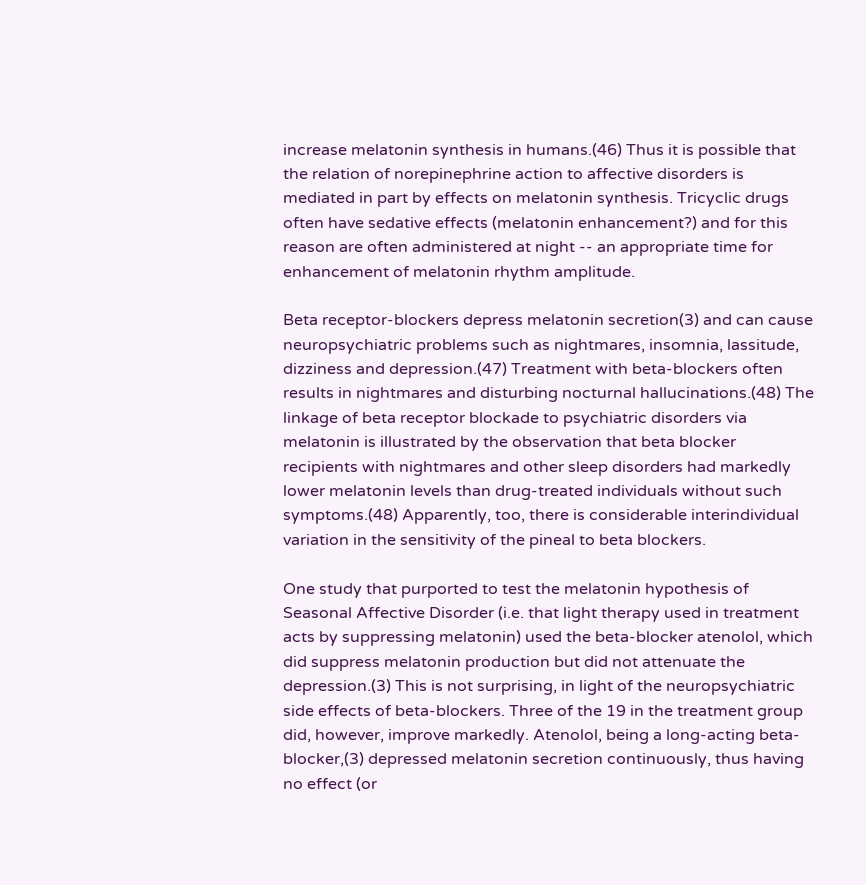increase melatonin synthesis in humans.(46) Thus it is possible that the relation of norepinephrine action to affective disorders is mediated in part by effects on melatonin synthesis. Tricyclic drugs often have sedative effects (melatonin enhancement?) and for this reason are often administered at night -- an appropriate time for enhancement of melatonin rhythm amplitude.

Beta receptor-blockers depress melatonin secretion(3) and can cause neuropsychiatric problems such as nightmares, insomnia, lassitude, dizziness and depression.(47) Treatment with beta-blockers often results in nightmares and disturbing nocturnal hallucinations.(48) The linkage of beta receptor blockade to psychiatric disorders via melatonin is illustrated by the observation that beta blocker recipients with nightmares and other sleep disorders had markedly lower melatonin levels than drug-treated individuals without such symptoms.(48) Apparently, too, there is considerable interindividual variation in the sensitivity of the pineal to beta blockers.

One study that purported to test the melatonin hypothesis of Seasonal Affective Disorder (i.e. that light therapy used in treatment acts by suppressing melatonin) used the beta-blocker atenolol, which did suppress melatonin production but did not attenuate the depression.(3) This is not surprising, in light of the neuropsychiatric side effects of beta-blockers. Three of the 19 in the treatment group did, however, improve markedly. Atenolol, being a long-acting beta-blocker,(3) depressed melatonin secretion continuously, thus having no effect (or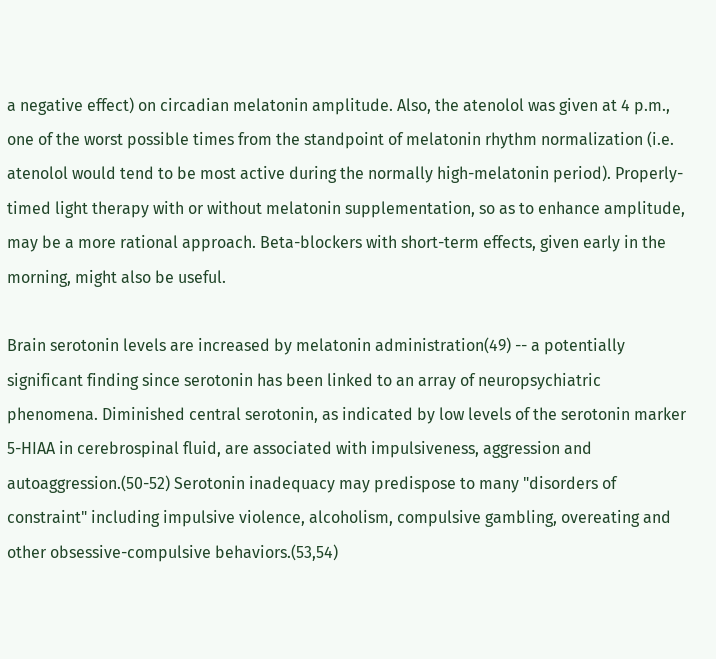a negative effect) on circadian melatonin amplitude. Also, the atenolol was given at 4 p.m., one of the worst possible times from the standpoint of melatonin rhythm normalization (i.e. atenolol would tend to be most active during the normally high-melatonin period). Properly-timed light therapy with or without melatonin supplementation, so as to enhance amplitude, may be a more rational approach. Beta-blockers with short-term effects, given early in the morning, might also be useful.

Brain serotonin levels are increased by melatonin administration(49) -- a potentially significant finding since serotonin has been linked to an array of neuropsychiatric phenomena. Diminished central serotonin, as indicated by low levels of the serotonin marker 5-HIAA in cerebrospinal fluid, are associated with impulsiveness, aggression and autoaggression.(50-52) Serotonin inadequacy may predispose to many "disorders of constraint" including impulsive violence, alcoholism, compulsive gambling, overeating and other obsessive-compulsive behaviors.(53,54)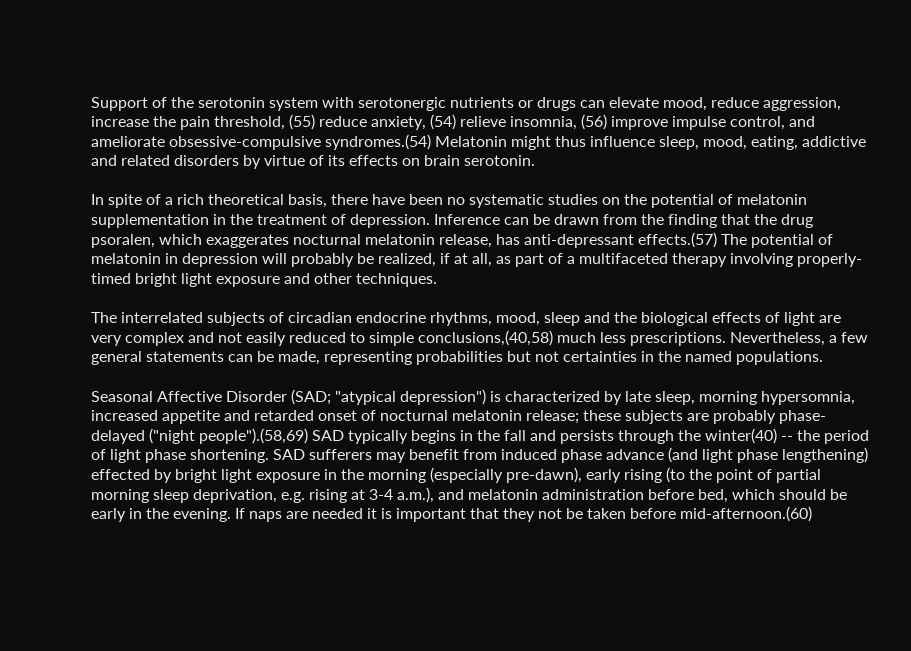Support of the serotonin system with serotonergic nutrients or drugs can elevate mood, reduce aggression, increase the pain threshold, (55) reduce anxiety, (54) relieve insomnia, (56) improve impulse control, and ameliorate obsessive-compulsive syndromes.(54) Melatonin might thus influence sleep, mood, eating, addictive and related disorders by virtue of its effects on brain serotonin.

In spite of a rich theoretical basis, there have been no systematic studies on the potential of melatonin supplementation in the treatment of depression. Inference can be drawn from the finding that the drug psoralen, which exaggerates nocturnal melatonin release, has anti-depressant effects.(57) The potential of melatonin in depression will probably be realized, if at all, as part of a multifaceted therapy involving properly-timed bright light exposure and other techniques.

The interrelated subjects of circadian endocrine rhythms, mood, sleep and the biological effects of light are very complex and not easily reduced to simple conclusions,(40,58) much less prescriptions. Nevertheless, a few general statements can be made, representing probabilities but not certainties in the named populations.

Seasonal Affective Disorder (SAD; "atypical depression") is characterized by late sleep, morning hypersomnia, increased appetite and retarded onset of nocturnal melatonin release; these subjects are probably phase-delayed ("night people").(58,69) SAD typically begins in the fall and persists through the winter(40) -- the period of light phase shortening. SAD sufferers may benefit from induced phase advance (and light phase lengthening) effected by bright light exposure in the morning (especially pre-dawn), early rising (to the point of partial morning sleep deprivation, e.g. rising at 3-4 a.m.), and melatonin administration before bed, which should be early in the evening. If naps are needed it is important that they not be taken before mid-afternoon.(60)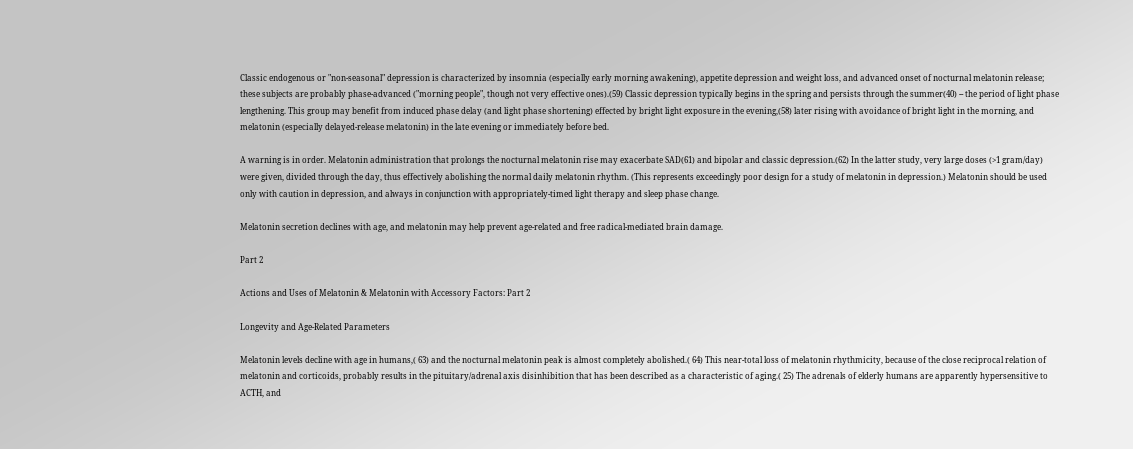Classic endogenous or "non-seasonal" depression is characterized by insomnia (especially early morning awakening), appetite depression and weight loss, and advanced onset of nocturnal melatonin release; these subjects are probably phase-advanced ("morning people", though not very effective ones).(59) Classic depression typically begins in the spring and persists through the summer(40) -- the period of light phase lengthening. This group may benefit from induced phase delay (and light phase shortening) effected by bright light exposure in the evening,(58) later rising with avoidance of bright light in the morning, and melatonin (especially delayed-release melatonin) in the late evening or immediately before bed.

A warning is in order. Melatonin administration that prolongs the nocturnal melatonin rise may exacerbate SAD(61) and bipolar and classic depression.(62) In the latter study, very large doses (>1 gram/day) were given, divided through the day, thus effectively abolishing the normal daily melatonin rhythm. (This represents exceedingly poor design for a study of melatonin in depression.) Melatonin should be used only with caution in depression, and always in conjunction with appropriately-timed light therapy and sleep phase change.

Melatonin secretion declines with age, and melatonin may help prevent age-related and free radical-mediated brain damage.

Part 2

Actions and Uses of Melatonin & Melatonin with Accessory Factors: Part 2

Longevity and Age-Related Parameters

Melatonin levels decline with age in humans,( 63) and the nocturnal melatonin peak is almost completely abolished.( 64) This near-total loss of melatonin rhythmicity, because of the close reciprocal relation of melatonin and corticoids, probably results in the pituitary/adrenal axis disinhibition that has been described as a characteristic of aging.( 25) The adrenals of elderly humans are apparently hypersensitive to ACTH, and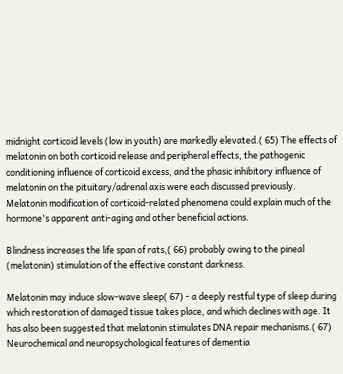midnight corticoid levels (low in youth) are markedly elevated.( 65) The effects of melatonin on both corticoid release and peripheral effects, the pathogenic conditioning influence of corticoid excess, and the phasic inhibitory influence of melatonin on the pituitary/adrenal axis were each discussed previously. Melatonin modification of corticoid-related phenomena could explain much of the hormone's apparent anti-aging and other beneficial actions.

Blindness increases the life span of rats,( 66) probably owing to the pineal (melatonin) stimulation of the effective constant darkness.

Melatonin may induce slow-wave sleep( 67) - a deeply restful type of sleep during which restoration of damaged tissue takes place, and which declines with age. It has also been suggested that melatonin stimulates DNA repair mechanisms.( 67) Neurochemical and neuropsychological features of dementia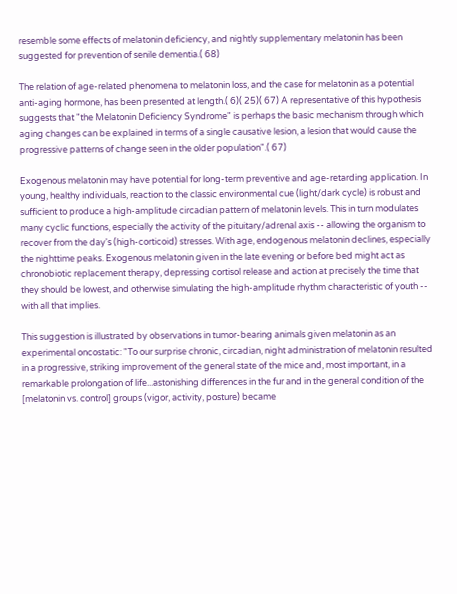resemble some effects of melatonin deficiency, and nightly supplementary melatonin has been suggested for prevention of senile dementia.( 68)

The relation of age-related phenomena to melatonin loss, and the case for melatonin as a potential anti-aging hormone, has been presented at length.( 6)( 25)( 67) A representative of this hypothesis suggests that "the Melatonin Deficiency Syndrome" is perhaps the basic mechanism through which aging changes can be explained in terms of a single causative lesion, a lesion that would cause the progressive patterns of change seen in the older population".( 67)

Exogenous melatonin may have potential for long-term preventive and age-retarding application. In young, healthy individuals, reaction to the classic environmental cue (light/dark cycle) is robust and sufficient to produce a high-amplitude circadian pattern of melatonin levels. This in turn modulates many cyclic functions, especially the activity of the pituitary/adrenal axis -- allowing the organism to recover from the day's (high-corticoid) stresses. With age, endogenous melatonin declines, especially the nighttime peaks. Exogenous melatonin given in the late evening or before bed might act as chronobiotic replacement therapy, depressing cortisol release and action at precisely the time that they should be lowest, and otherwise simulating the high-amplitude rhythm characteristic of youth -- with all that implies.

This suggestion is illustrated by observations in tumor-bearing animals given melatonin as an experimental oncostatic: "To our surprise chronic, circadian, night administration of melatonin resulted in a progressive, striking improvement of the general state of the mice and, most important, in a remarkable prolongation of life...astonishing differences in the fur and in the general condition of the [melatonin vs. control] groups (vigor, activity, posture) became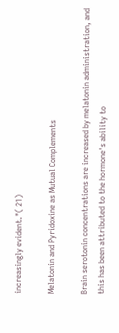increasingly evident."( 21)

Melatonin and Pyridoxine as Mutual Complements

Brain serotonin concentrations are increased by melatonin administration, and this has been attributed to the hormone's ability to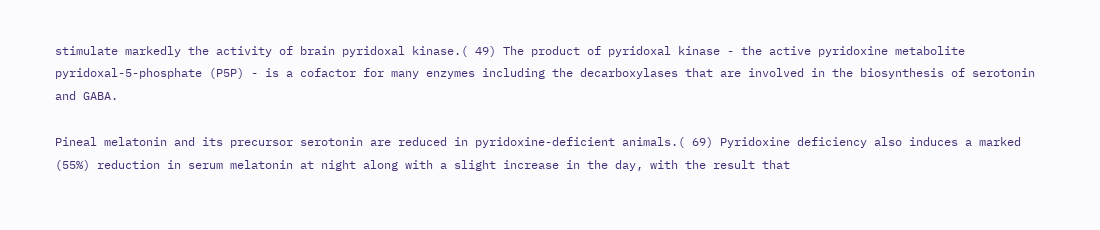stimulate markedly the activity of brain pyridoxal kinase.( 49) The product of pyridoxal kinase - the active pyridoxine metabolite pyridoxal-5-phosphate (P5P) - is a cofactor for many enzymes including the decarboxylases that are involved in the biosynthesis of serotonin and GABA.

Pineal melatonin and its precursor serotonin are reduced in pyridoxine-deficient animals.( 69) Pyridoxine deficiency also induces a marked (55%) reduction in serum melatonin at night along with a slight increase in the day, with the result that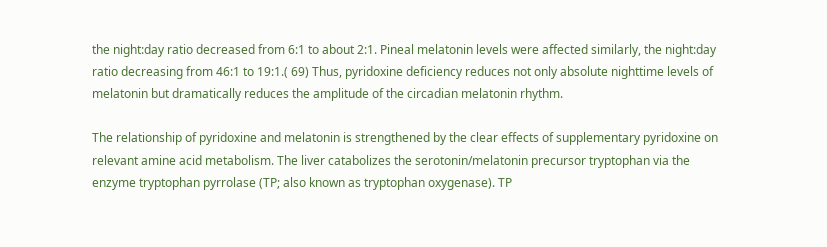the night:day ratio decreased from 6:1 to about 2:1. Pineal melatonin levels were affected similarly, the night:day ratio decreasing from 46:1 to 19:1.( 69) Thus, pyridoxine deficiency reduces not only absolute nighttime levels of melatonin but dramatically reduces the amplitude of the circadian melatonin rhythm.

The relationship of pyridoxine and melatonin is strengthened by the clear effects of supplementary pyridoxine on relevant amine acid metabolism. The liver catabolizes the serotonin/melatonin precursor tryptophan via the enzyme tryptophan pyrrolase (TP; also known as tryptophan oxygenase). TP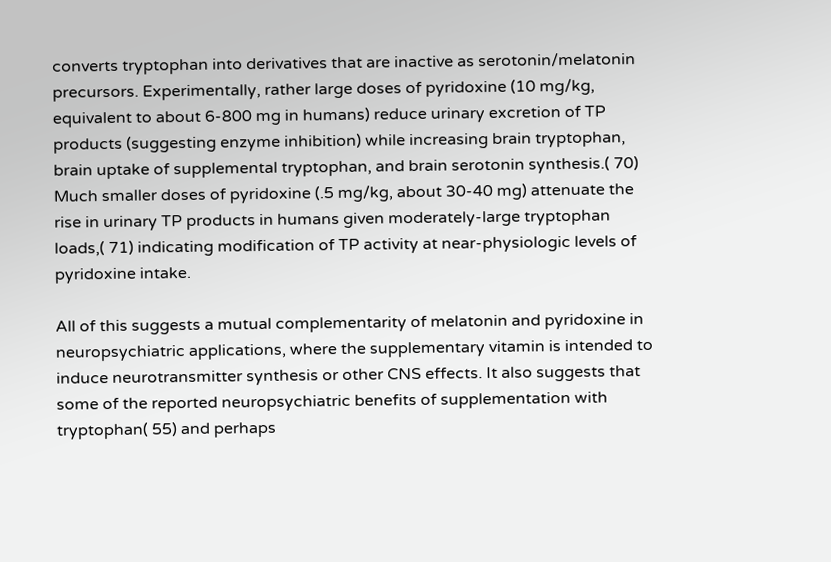converts tryptophan into derivatives that are inactive as serotonin/melatonin precursors. Experimentally, rather large doses of pyridoxine (10 mg/kg, equivalent to about 6-800 mg in humans) reduce urinary excretion of TP products (suggesting enzyme inhibition) while increasing brain tryptophan, brain uptake of supplemental tryptophan, and brain serotonin synthesis.( 70) Much smaller doses of pyridoxine (.5 mg/kg, about 30-40 mg) attenuate the rise in urinary TP products in humans given moderately-large tryptophan loads,( 71) indicating modification of TP activity at near-physiologic levels of pyridoxine intake.

All of this suggests a mutual complementarity of melatonin and pyridoxine in neuropsychiatric applications, where the supplementary vitamin is intended to induce neurotransmitter synthesis or other CNS effects. It also suggests that some of the reported neuropsychiatric benefits of supplementation with tryptophan( 55) and perhaps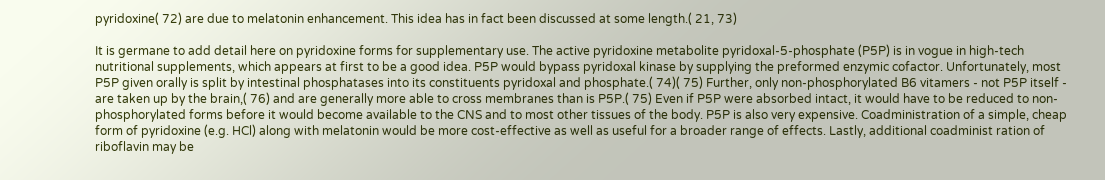pyridoxine( 72) are due to melatonin enhancement. This idea has in fact been discussed at some length.( 21, 73)

It is germane to add detail here on pyridoxine forms for supplementary use. The active pyridoxine metabolite pyridoxal-5-phosphate (P5P) is in vogue in high-tech nutritional supplements, which appears at first to be a good idea. P5P would bypass pyridoxal kinase by supplying the preformed enzymic cofactor. Unfortunately, most P5P given orally is split by intestinal phosphatases into its constituents pyridoxal and phosphate.( 74)( 75) Further, only non-phosphorylated B6 vitamers - not P5P itself - are taken up by the brain,( 76) and are generally more able to cross membranes than is P5P.( 75) Even if P5P were absorbed intact, it would have to be reduced to non-phosphorylated forms before it would become available to the CNS and to most other tissues of the body. P5P is also very expensive. Coadministration of a simple, cheap form of pyridoxine (e.g. HCl) along with melatonin would be more cost-effective as well as useful for a broader range of effects. Lastly, additional coadminist ration of riboflavin may be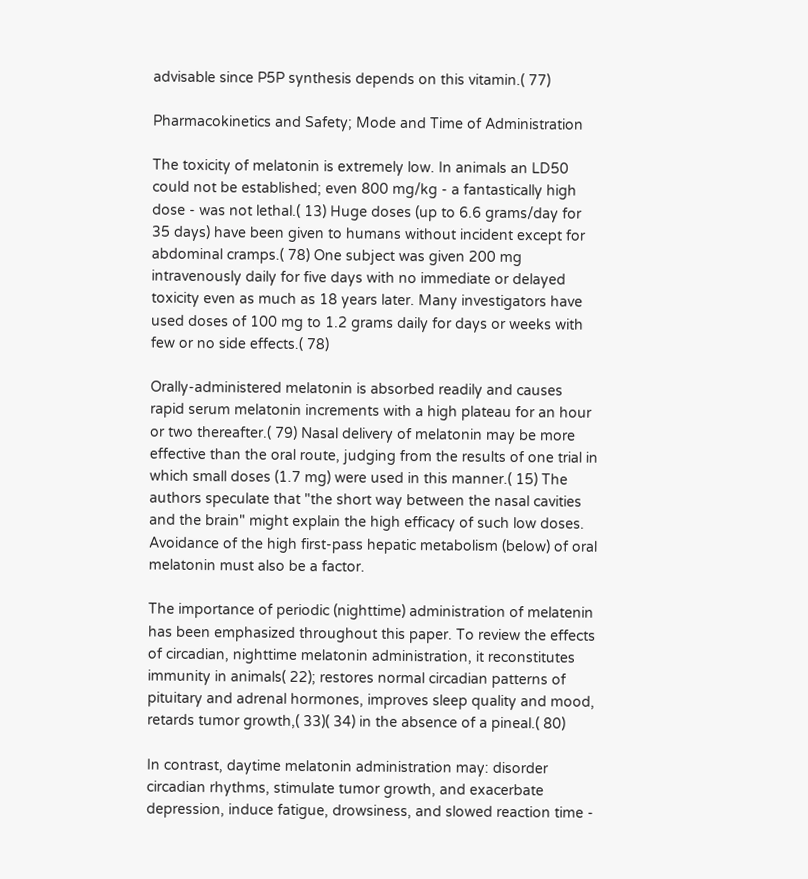advisable since P5P synthesis depends on this vitamin.( 77)

Pharmacokinetics and Safety; Mode and Time of Administration

The toxicity of melatonin is extremely low. In animals an LD50 could not be established; even 800 mg/kg - a fantastically high dose - was not lethal.( 13) Huge doses (up to 6.6 grams/day for 35 days) have been given to humans without incident except for abdominal cramps.( 78) One subject was given 200 mg intravenously daily for five days with no immediate or delayed toxicity even as much as 18 years later. Many investigators have used doses of 100 mg to 1.2 grams daily for days or weeks with few or no side effects.( 78)

Orally-administered melatonin is absorbed readily and causes rapid serum melatonin increments with a high plateau for an hour or two thereafter.( 79) Nasal delivery of melatonin may be more effective than the oral route, judging from the results of one trial in which small doses (1.7 mg) were used in this manner.( 15) The authors speculate that "the short way between the nasal cavities and the brain" might explain the high efficacy of such low doses. Avoidance of the high first-pass hepatic metabolism (below) of oral melatonin must also be a factor.

The importance of periodic (nighttime) administration of melatenin has been emphasized throughout this paper. To review the effects of circadian, nighttime melatonin administration, it reconstitutes immunity in animals( 22); restores normal circadian patterns of pituitary and adrenal hormones, improves sleep quality and mood, retards tumor growth,( 33)( 34) in the absence of a pineal.( 80)

In contrast, daytime melatonin administration may: disorder circadian rhythms, stimulate tumor growth, and exacerbate depression, induce fatigue, drowsiness, and slowed reaction time -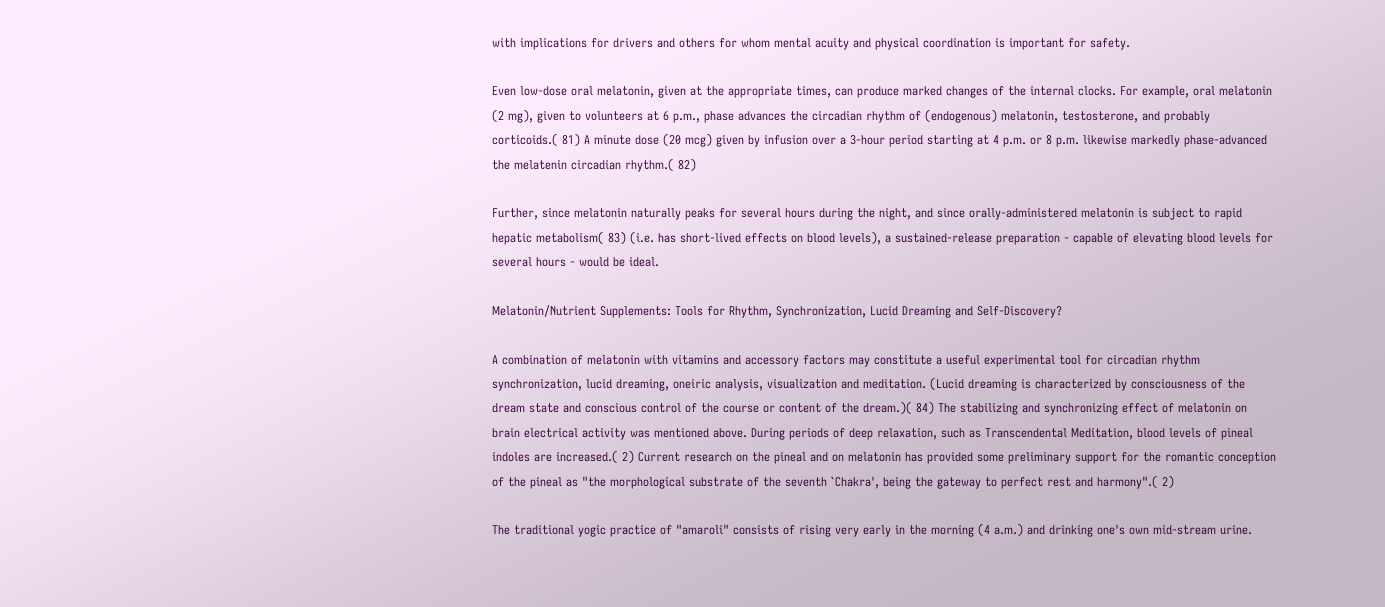with implications for drivers and others for whom mental acuity and physical coordination is important for safety.

Even low-dose oral melatonin, given at the appropriate times, can produce marked changes of the internal clocks. For example, oral melatonin (2 mg), given to volunteers at 6 p.m., phase advances the circadian rhythm of (endogenous) melatonin, testosterone, and probably corticoids.( 81) A minute dose (20 mcg) given by infusion over a 3-hour period starting at 4 p.m. or 8 p.m. likewise markedly phase-advanced the melatenin circadian rhythm.( 82)

Further, since melatonin naturally peaks for several hours during the night, and since orally-administered melatonin is subject to rapid hepatic metabolism( 83) (i.e. has short-lived effects on blood levels), a sustained-release preparation - capable of elevating blood levels for several hours - would be ideal.

Melatonin/Nutrient Supplements: Tools for Rhythm, Synchronization, Lucid Dreaming and Self-Discovery?

A combination of melatonin with vitamins and accessory factors may constitute a useful experimental tool for circadian rhythm synchronization, lucid dreaming, oneiric analysis, visualization and meditation. (Lucid dreaming is characterized by consciousness of the dream state and conscious control of the course or content of the dream.)( 84) The stabilizing and synchronizing effect of melatonin on brain electrical activity was mentioned above. During periods of deep relaxation, such as Transcendental Meditation, blood levels of pineal indoles are increased.( 2) Current research on the pineal and on melatonin has provided some preliminary support for the romantic conception of the pineal as "the morphological substrate of the seventh `Chakra', being the gateway to perfect rest and harmony".( 2)

The traditional yogic practice of "amaroli" consists of rising very early in the morning (4 a.m.) and drinking one's own mid-stream urine.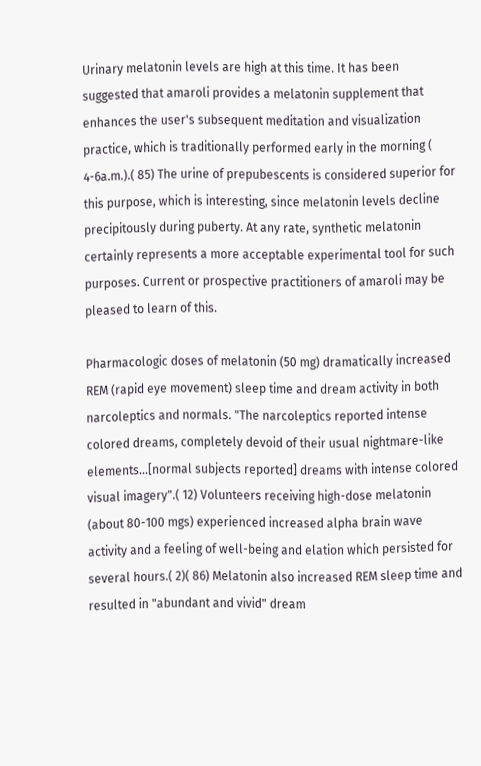Urinary melatonin levels are high at this time. It has been suggested that amaroli provides a melatonin supplement that enhances the user's subsequent meditation and visualization practice, which is traditionally performed early in the morning ( 4-6a.m.).( 85) The urine of prepubescents is considered superior for this purpose, which is interesting, since melatonin levels decline precipitously during puberty. At any rate, synthetic melatonin certainly represents a more acceptable experimental tool for such purposes. Current or prospective practitioners of amaroli may be pleased to learn of this.

Pharmacologic doses of melatonin (50 mg) dramatically increased REM (rapid eye movement) sleep time and dream activity in both narcoleptics and normals. "The narcoleptics reported intense colored dreams, completely devoid of their usual nightmare-like elements...[normal subjects reported] dreams with intense colored visual imagery".( 12) Volunteers receiving high-dose melatonin (about 80-100 mgs) experienced increased alpha brain wave activity and a feeling of well-being and elation which persisted for several hours.( 2)( 86) Melatonin also increased REM sleep time and resulted in "abundant and vivid" dream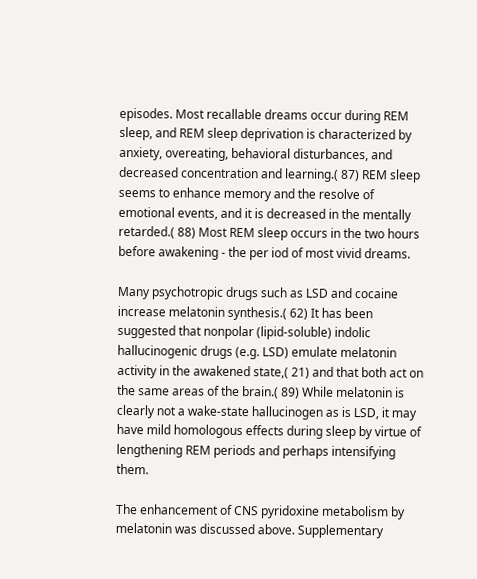episodes. Most recallable dreams occur during REM sleep, and REM sleep deprivation is characterized by anxiety, overeating, behavioral disturbances, and decreased concentration and learning.( 87) REM sleep seems to enhance memory and the resolve of emotional events, and it is decreased in the mentally retarded.( 88) Most REM sleep occurs in the two hours before awakening - the per iod of most vivid dreams.

Many psychotropic drugs such as LSD and cocaine increase melatonin synthesis.( 62) It has been suggested that nonpolar (lipid-soluble) indolic hallucinogenic drugs (e.g. LSD) emulate melatonin activity in the awakened state,( 21) and that both act on the same areas of the brain.( 89) While melatonin is clearly not a wake-state hallucinogen as is LSD, it may have mild homologous effects during sleep by virtue of lengthening REM periods and perhaps intensifying them.

The enhancement of CNS pyridoxine metabolism by melatonin was discussed above. Supplementary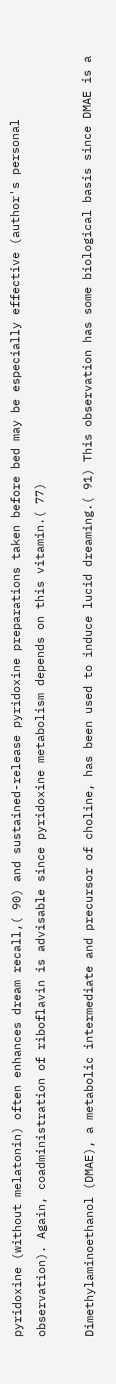pyridoxine (without melatonin) often enhances dream recall,( 90) and sustained-release pyridoxine preparations taken before bed may be especially effective (author's personal observation). Again, coadministration of riboflavin is advisable since pyridoxine metabolism depends on this vitamin.( 77)

Dimethylaminoethanol (DMAE), a metabolic intermediate and precursor of choline, has been used to induce lucid dreaming.( 91) This observation has some biological basis since DMAE is a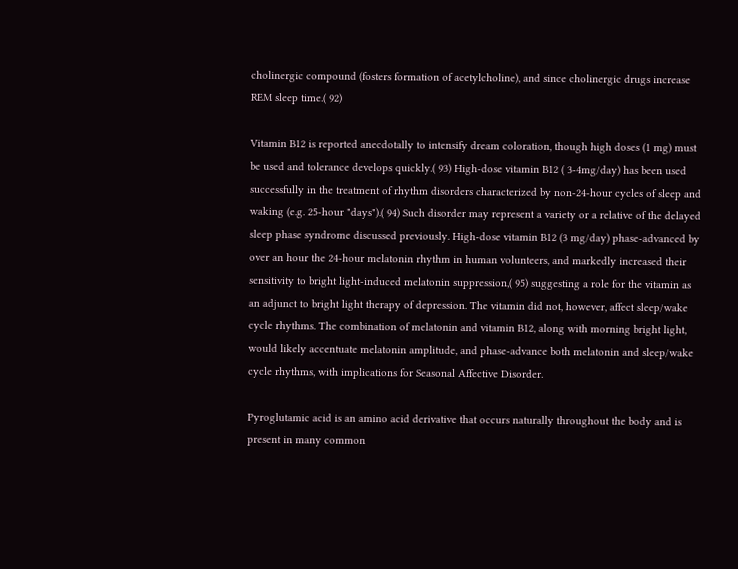cholinergic compound (fosters formation of acetylcholine), and since cholinergic drugs increase REM sleep time.( 92)

Vitamin B12 is reported anecdotally to intensify dream coloration, though high doses (1 mg) must be used and tolerance develops quickly.( 93) High-dose vitamin B12 ( 3-4mg/day) has been used successfully in the treatment of rhythm disorders characterized by non-24-hour cycles of sleep and waking (e.g. 25-hour "days").( 94) Such disorder may represent a variety or a relative of the delayed sleep phase syndrome discussed previously. High-dose vitamin B12 (3 mg/day) phase-advanced by over an hour the 24-hour melatonin rhythm in human volunteers, and markedly increased their sensitivity to bright light-induced melatonin suppression,( 95) suggesting a role for the vitamin as an adjunct to bright light therapy of depression. The vitamin did not, however, affect sleep/wake cycle rhythms. The combination of melatonin and vitamin B12, along with morning bright light, would likely accentuate melatonin amplitude, and phase-advance both melatonin and sleep/wake cycle rhythms, with implications for Seasonal Affective Disorder.

Pyroglutamic acid is an amino acid derivative that occurs naturally throughout the body and is present in many common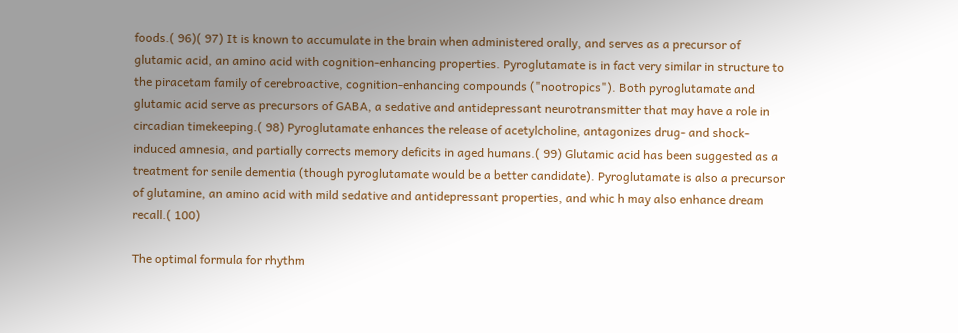foods.( 96)( 97) It is known to accumulate in the brain when administered orally, and serves as a precursor of glutamic acid, an amino acid with cognition-enhancing properties. Pyroglutamate is in fact very similar in structure to the piracetam family of cerebroactive, cognition-enhancing compounds ("nootropics"). Both pyroglutamate and glutamic acid serve as precursors of GABA, a sedative and antidepressant neurotransmitter that may have a role in circadian timekeeping.( 98) Pyroglutamate enhances the release of acetylcholine, antagonizes drug- and shock-induced amnesia, and partially corrects memory deficits in aged humans.( 99) Glutamic acid has been suggested as a treatment for senile dementia (though pyroglutamate would be a better candidate). Pyroglutamate is also a precursor of glutamine, an amino acid with mild sedative and antidepressant properties, and whic h may also enhance dream recall.( 100)

The optimal formula for rhythm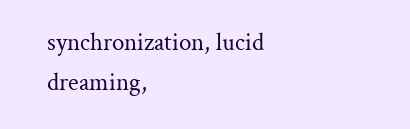synchronization, lucid dreaming,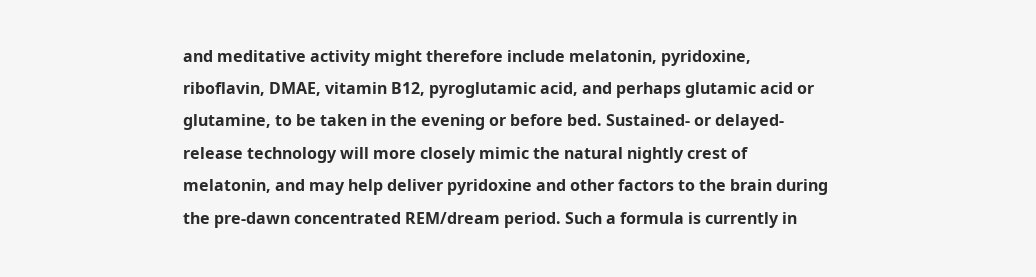and meditative activity might therefore include melatonin, pyridoxine, riboflavin, DMAE, vitamin B12, pyroglutamic acid, and perhaps glutamic acid or glutamine, to be taken in the evening or before bed. Sustained- or delayed-release technology will more closely mimic the natural nightly crest of melatonin, and may help deliver pyridoxine and other factors to the brain during the pre-dawn concentrated REM/dream period. Such a formula is currently in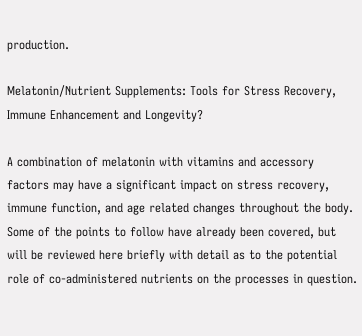production.

Melatonin/Nutrient Supplements: Tools for Stress Recovery, Immune Enhancement and Longevity?

A combination of melatonin with vitamins and accessory factors may have a significant impact on stress recovery, immune function, and age related changes throughout the body. Some of the points to follow have already been covered, but will be reviewed here briefly with detail as to the potential role of co-administered nutrients on the processes in question.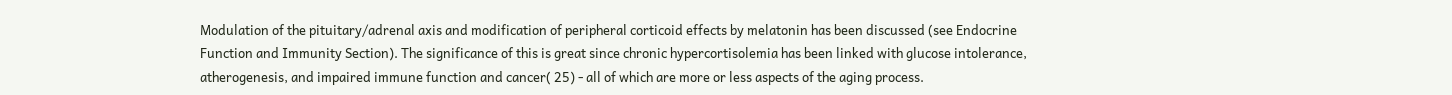Modulation of the pituitary/adrenal axis and modification of peripheral corticoid effects by melatonin has been discussed (see Endocrine Function and Immunity Section). The significance of this is great since chronic hypercortisolemia has been linked with glucose intolerance, atherogenesis, and impaired immune function and cancer( 25) - all of which are more or less aspects of the aging process.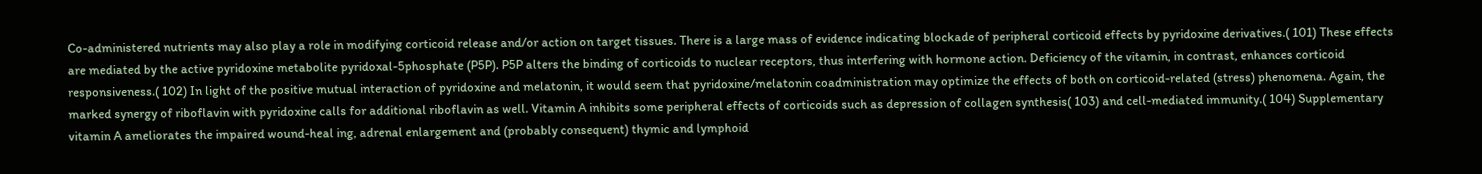Co-administered nutrients may also play a role in modifying corticoid release and/or action on target tissues. There is a large mass of evidence indicating blockade of peripheral corticoid effects by pyridoxine derivatives.( 101) These effects are mediated by the active pyridoxine metabolite pyridoxal-5phosphate (P5P). P5P alters the binding of corticoids to nuclear receptors, thus interfering with hormone action. Deficiency of the vitamin, in contrast, enhances corticoid responsiveness.( 102) In light of the positive mutual interaction of pyridoxine and melatonin, it would seem that pyridoxine/melatonin coadministration may optimize the effects of both on corticoid-related (stress) phenomena. Again, the marked synergy of riboflavin with pyridoxine calls for additional riboflavin as well. Vitamin A inhibits some peripheral effects of corticoids such as depression of collagen synthesis( 103) and cell-mediated immunity.( 104) Supplementary vitamin A ameliorates the impaired wound-heal ing, adrenal enlargement and (probably consequent) thymic and lymphoid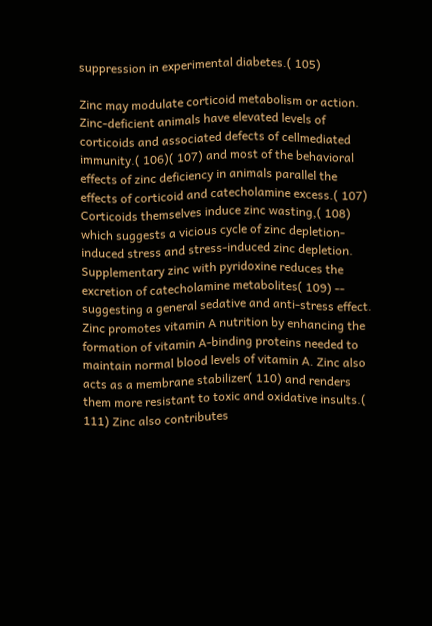suppression in experimental diabetes.( 105)

Zinc may modulate corticoid metabolism or action. Zinc-deficient animals have elevated levels of corticoids and associated defects of cellmediated immunity.( 106)( 107) and most of the behavioral effects of zinc deficiency in animals parallel the effects of corticoid and catecholamine excess.( 107) Corticoids themselves induce zinc wasting,( 108) which suggests a vicious cycle of zinc depletion-induced stress and stress-induced zinc depletion. Supplementary zinc with pyridoxine reduces the excretion of catecholamine metabolites( 109) -- suggesting a general sedative and anti-stress effect. Zinc promotes vitamin A nutrition by enhancing the formation of vitamin A-binding proteins needed to maintain normal blood levels of vitamin A. Zinc also acts as a membrane stabilizer( 110) and renders them more resistant to toxic and oxidative insults.( 111) Zinc also contributes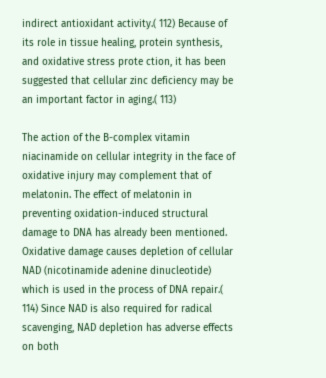indirect antioxidant activity.( 112) Because of its role in tissue healing, protein synthesis, and oxidative stress prote ction, it has been suggested that cellular zinc deficiency may be an important factor in aging.( 113)

The action of the B-complex vitamin niacinamide on cellular integrity in the face of oxidative injury may complement that of melatonin. The effect of melatonin in preventing oxidation-induced structural damage to DNA has already been mentioned. Oxidative damage causes depletion of cellular NAD (nicotinamide adenine dinucleotide) which is used in the process of DNA repair.( 114) Since NAD is also required for radical scavenging, NAD depletion has adverse effects on both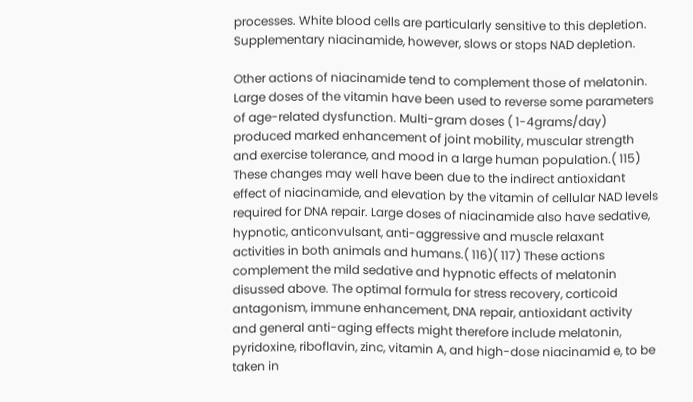processes. White blood cells are particularly sensitive to this depletion. Supplementary niacinamide, however, slows or stops NAD depletion.

Other actions of niacinamide tend to complement those of melatonin. Large doses of the vitamin have been used to reverse some parameters of age-related dysfunction. Multi-gram doses ( 1-4grams/day) produced marked enhancement of joint mobility, muscular strength and exercise tolerance, and mood in a large human population.( 115) These changes may well have been due to the indirect antioxidant effect of niacinamide, and elevation by the vitamin of cellular NAD levels required for DNA repair. Large doses of niacinamide also have sedative, hypnotic, anticonvulsant, anti-aggressive and muscle relaxant activities in both animals and humans.( 116)( 117) These actions complement the mild sedative and hypnotic effects of melatonin disussed above. The optimal formula for stress recovery, corticoid antagonism, immune enhancement, DNA repair, antioxidant activity and general anti-aging effects might therefore include melatonin, pyridoxine, riboflavin, zinc, vitamin A, and high-dose niacinamid e, to be taken in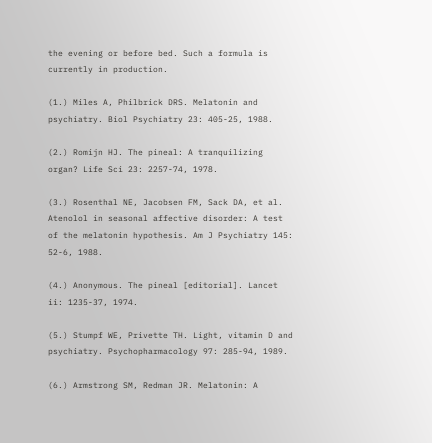the evening or before bed. Such a formula is currently in production.

(1.) Miles A, Philbrick DRS. Melatonin and psychiatry. Biol Psychiatry 23: 405-25, 1988.

(2.) Romijn HJ. The pineal: A tranquilizing organ? Life Sci 23: 2257-74, 1978.

(3.) Rosenthal NE, Jacobsen FM, Sack DA, et al. Atenolol in seasonal affective disorder: A test of the melatonin hypothesis. Am J Psychiatry 145: 52-6, 1988.

(4.) Anonymous. The pineal [editorial]. Lancet ii: 1235-37, 1974.

(5.) Stumpf WE, Privette TH. Light, vitamin D and psychiatry. Psychopharmacology 97: 285-94, 1989.

(6.) Armstrong SM, Redman JR. Melatonin: A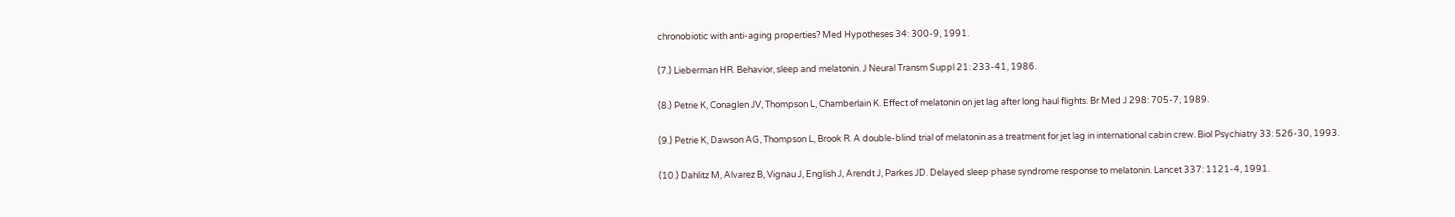chronobiotic with anti-aging properties? Med Hypotheses 34: 300-9, 1991.

(7.) Lieberman HR. Behavior, sleep and melatonin. J Neural Transm Suppl 21: 233-41, 1986.

(8.) Petrie K, Conaglen JV, Thompson L, Chamberlain K. Effect of melatonin on jet lag after long haul flights. Br Med J 298: 705-7, 1989.

(9.) Petrie K, Dawson AG, Thompson L, Brook R. A double-blind trial of melatonin as a treatment for jet lag in international cabin crew. Biol Psychiatry 33: 526-30, 1993.

(10.) Dahlitz M, Alvarez B, Vignau J, English J, Arendt J, Parkes JD. Delayed sleep phase syndrome response to melatonin. Lancet 337: 1121-4, 1991.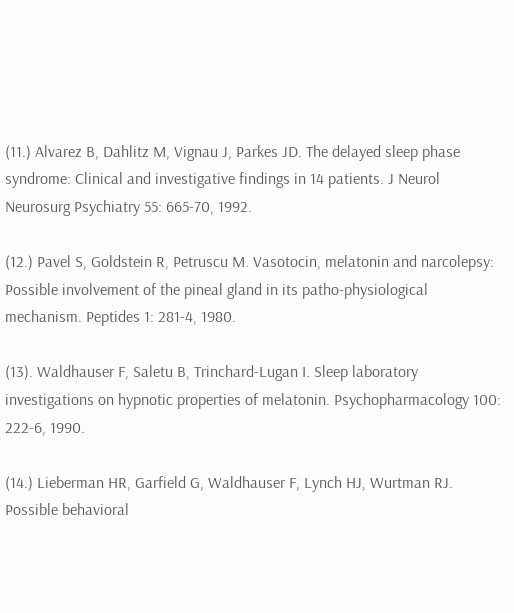(11.) Alvarez B, Dahlitz M, Vignau J, Parkes JD. The delayed sleep phase syndrome: Clinical and investigative findings in 14 patients. J Neurol Neurosurg Psychiatry 55: 665-70, 1992.

(12.) Pavel S, Goldstein R, Petruscu M. Vasotocin, melatonin and narcolepsy: Possible involvement of the pineal gland in its patho-physiological mechanism. Peptides 1: 281-4, 1980.

(13). Waldhauser F, Saletu B, Trinchard-Lugan I. Sleep laboratory investigations on hypnotic properties of melatonin. Psychopharmacology 100: 222-6, 1990.

(14.) Lieberman HR, Garfield G, Waldhauser F, Lynch HJ, Wurtman RJ. Possible behavioral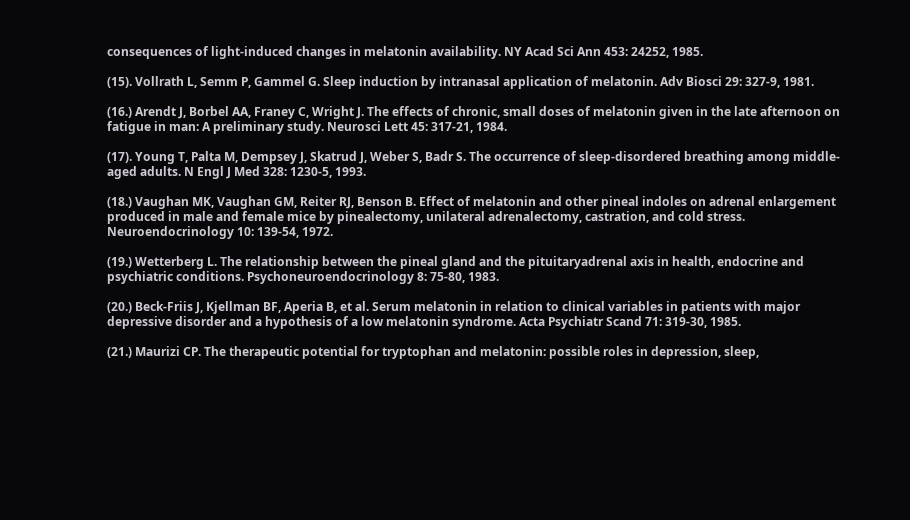consequences of light-induced changes in melatonin availability. NY Acad Sci Ann 453: 24252, 1985.

(15). Vollrath L, Semm P, Gammel G. Sleep induction by intranasal application of melatonin. Adv Biosci 29: 327-9, 1981.

(16.) Arendt J, Borbel AA, Franey C, Wright J. The effects of chronic, small doses of melatonin given in the late afternoon on fatigue in man: A preliminary study. Neurosci Lett 45: 317-21, 1984.

(17). Young T, Palta M, Dempsey J, Skatrud J, Weber S, Badr S. The occurrence of sleep-disordered breathing among middle-aged adults. N Engl J Med 328: 1230-5, 1993.

(18.) Vaughan MK, Vaughan GM, Reiter RJ, Benson B. Effect of melatonin and other pineal indoles on adrenal enlargement produced in male and female mice by pinealectomy, unilateral adrenalectomy, castration, and cold stress. Neuroendocrinology 10: 139-54, 1972.

(19.) Wetterberg L. The relationship between the pineal gland and the pituitaryadrenal axis in health, endocrine and psychiatric conditions. Psychoneuroendocrinology 8: 75-80, 1983.

(20.) Beck-Friis J, Kjellman BF, Aperia B, et al. Serum melatonin in relation to clinical variables in patients with major depressive disorder and a hypothesis of a low melatonin syndrome. Acta Psychiatr Scand 71: 319-30, 1985.

(21.) Maurizi CP. The therapeutic potential for tryptophan and melatonin: possible roles in depression, sleep,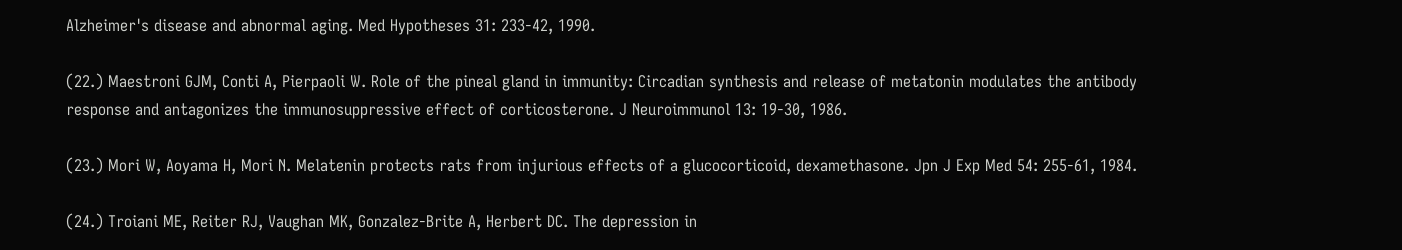Alzheimer's disease and abnormal aging. Med Hypotheses 31: 233-42, 1990.

(22.) Maestroni GJM, Conti A, Pierpaoli W. Role of the pineal gland in immunity: Circadian synthesis and release of metatonin modulates the antibody response and antagonizes the immunosuppressive effect of corticosterone. J Neuroimmunol 13: 19-30, 1986.

(23.) Mori W, Aoyama H, Mori N. Melatenin protects rats from injurious effects of a glucocorticoid, dexamethasone. Jpn J Exp Med 54: 255-61, 1984.

(24.) Troiani ME, Reiter RJ, Vaughan MK, Gonzalez-Brite A, Herbert DC. The depression in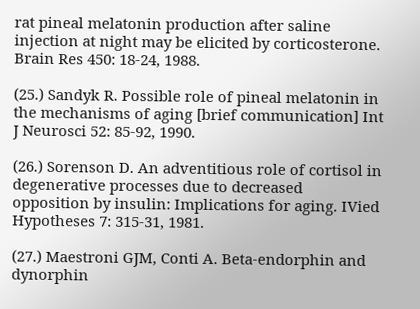rat pineal melatonin production after saline injection at night may be elicited by corticosterone. Brain Res 450: 18-24, 1988.

(25.) Sandyk R. Possible role of pineal melatonin in the mechanisms of aging [brief communication] Int J Neurosci 52: 85-92, 1990.

(26.) Sorenson D. An adventitious role of cortisol in degenerative processes due to decreased opposition by insulin: Implications for aging. IVied Hypotheses 7: 315-31, 1981.

(27.) Maestroni GJM, Conti A. Beta-endorphin and dynorphin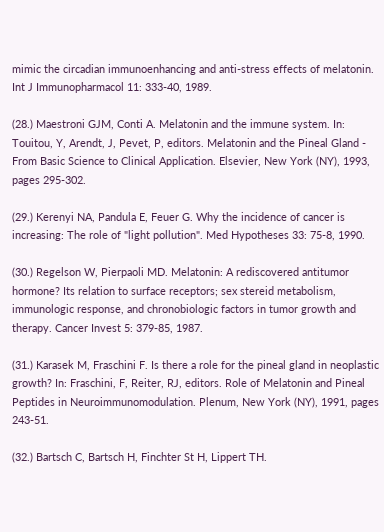mimic the circadian immunoenhancing and anti-stress effects of melatonin. Int J Immunopharmacol 11: 333-40, 1989.

(28.) Maestroni GJM, Conti A. Melatonin and the immune system. In: Touitou, Y, Arendt, J, Pevet, P, editors. Melatonin and the Pineal Gland - From Basic Science to Clinical Application. Elsevier, New York (NY), 1993, pages 295-302.

(29.) Kerenyi NA, Pandula E, Feuer G. Why the incidence of cancer is increasing: The role of "light pollution". Med Hypotheses 33: 75-8, 1990.

(30.) Regelson W, Pierpaoli MD. Melatonin: A rediscovered antitumor hormone? Its relation to surface receptors; sex stereid metabolism, immunologic response, and chronobiologic factors in tumor growth and therapy. Cancer Invest 5: 379-85, 1987.

(31.) Karasek M, Fraschini F. Is there a role for the pineal gland in neoplastic growth? In: Fraschini, F, Reiter, RJ, editors. Role of Melatonin and Pineal Peptides in Neuroimmunomodulation. Plenum, New York (NY), 1991, pages 243-51.

(32.) Bartsch C, Bartsch H, Finchter St H, Lippert TH.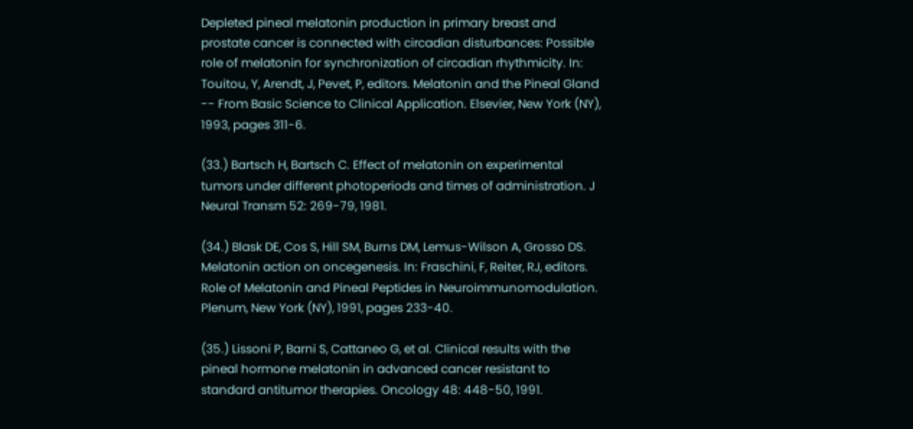Depleted pineal melatonin production in primary breast and prostate cancer is connected with circadian disturbances: Possible role of melatonin for synchronization of circadian rhythmicity. In: Touitou, Y, Arendt, J, Pevet, P, editors. Melatonin and the Pineal Gland -- From Basic Science to Clinical Application. Elsevier, New York (NY), 1993, pages 311-6.

(33.) Bartsch H, Bartsch C. Effect of melatonin on experimental tumors under different photoperiods and times of administration. J Neural Transm 52: 269-79, 1981.

(34.) Blask DE, Cos S, Hill SM, Burns DM, Lemus-Wilson A, Grosso DS. Melatonin action on oncegenesis. In: Fraschini, F, Reiter, RJ, editors. Role of Melatonin and Pineal Peptides in Neuroimmunomodulation. Plenum, New York (NY), 1991, pages 233-40.

(35.) Lissoni P, Barni S, Cattaneo G, et al. Clinical results with the pineal hormone melatonin in advanced cancer resistant to standard antitumor therapies. Oncology 48: 448-50, 1991.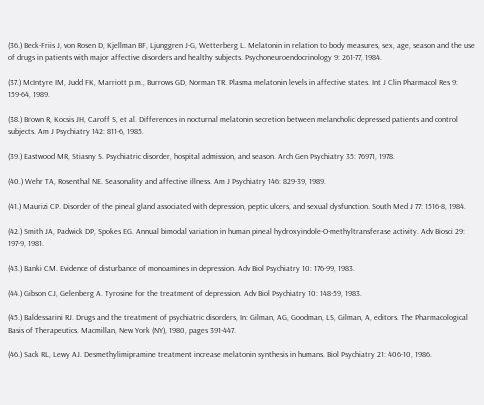(36.) Beck-Friis J, von Rosen D, Kjellman BF, Ljunggren J-G, Wetterberg L. Melatonin in relation to body measures, sex, age, season and the use of drugs in patients with major affective disorders and healthy subjects. Psychoneuroendocrinology 9: 261-77, 1984.

(37.) McIntyre IM, Judd FK, Marriott p.m., Burrows GD, Norman TR. Plasma melatonin levels in affective states. Int J Clin Pharmacol Res 9: 159-64, 1989.

(38.) Brown R, Kocsis JH, Caroff S, et al. Differences in nocturnal melatonin secretion between melancholic depressed patients and control subjects. Am J Psychiatry 142: 811-6, 1985.

(39.) Eastwood MR, Stiasny S. Psychiatric disorder, hospital admission, and season. Arch Gen Psychiatry 35: 76971, 1978.

(40.) Wehr TA, Rosenthal NE. Seasonality and affective illness. Am J Psychiatry 146: 829-39, 1989.

(41.) Maurizi CP. Disorder of the pineal gland associated with depression, peptic ulcers, and sexual dysfunction. South Med J 77: 1516-8, 1984.

(42.) Smith JA, Padwick DP, Spokes EG. Annual bimodal variation in human pineal hydroxyindole-O-methyltransferase activity. Adv Biosci 29: 197-9, 1981.

(43.) Banki CM. Evidence of disturbance of monoamines in depression. Adv Biol Psychiatry 10: 176-99, 1983.

(44.) Gibson CJ, Gelenberg A. Tyrosine for the treatment of depression. Adv Biol Psychiatry 10: 148-59, 1983.

(45.) Baldessarini RJ. Drugs and the treatment of psychiatric disorders, In: Gilman, AG, Goodman, LS, Gilman, A, editors. The Pharmacological Basis of Therapeutics. Macmillan, New York (NY), 1980, pages 391-447.

(46.) Sack RL, Lewy AJ. Desmethylimipramine treatment increase melatonin synthesis in humans. Biol Psychiatry 21: 406-10, 1986.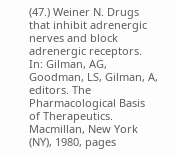(47.) Weiner N. Drugs that inhibit adrenergic nerves and block adrenergic receptors. In: Gilman, AG, Goodman, LS, Gilman, A, editors. The Pharmacological Basis of Therapeutics. Macmillan, New York (NY), 1980, pages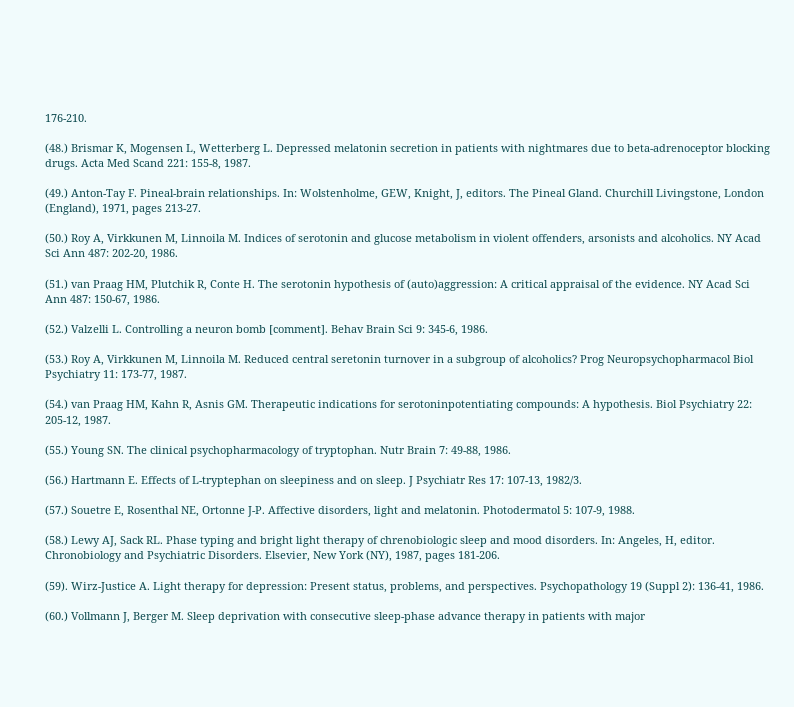176-210.

(48.) Brismar K, Mogensen L, Wetterberg L. Depressed melatonin secretion in patients with nightmares due to beta-adrenoceptor blocking drugs. Acta Med Scand 221: 155-8, 1987.

(49.) Anton-Tay F. Pineal-brain relationships. In: Wolstenholme, GEW, Knight, J, editors. The Pineal Gland. Churchill Livingstone, London (England), 1971, pages 213-27.

(50.) Roy A, Virkkunen M, Linnoila M. Indices of serotonin and glucose metabolism in violent offenders, arsonists and alcoholics. NY Acad Sci Ann 487: 202-20, 1986.

(51.) van Praag HM, Plutchik R, Conte H. The serotonin hypothesis of (auto)aggression: A critical appraisal of the evidence. NY Acad Sci Ann 487: 150-67, 1986.

(52.) Valzelli L. Controlling a neuron bomb [comment]. Behav Brain Sci 9: 345-6, 1986.

(53.) Roy A, Virkkunen M, Linnoila M. Reduced central seretonin turnover in a subgroup of alcoholics? Prog Neuropsychopharmacol Biol Psychiatry 11: 173-77, 1987.

(54.) van Praag HM, Kahn R, Asnis GM. Therapeutic indications for serotoninpotentiating compounds: A hypothesis. Biol Psychiatry 22: 205-12, 1987.

(55.) Young SN. The clinical psychopharmacology of tryptophan. Nutr Brain 7: 49-88, 1986.

(56.) Hartmann E. Effects of L-tryptephan on sleepiness and on sleep. J Psychiatr Res 17: 107-13, 1982/3.

(57.) Souetre E, Rosenthal NE, Ortonne J-P. Affective disorders, light and melatonin. Photodermatol 5: 107-9, 1988.

(58.) Lewy AJ, Sack RL. Phase typing and bright light therapy of chrenobiologic sleep and mood disorders. In: Angeles, H, editor. Chronobiology and Psychiatric Disorders. Elsevier, New York (NY), 1987, pages 181-206.

(59). Wirz-Justice A. Light therapy for depression: Present status, problems, and perspectives. Psychopathology 19 (Suppl 2): 136-41, 1986.

(60.) Vollmann J, Berger M. Sleep deprivation with consecutive sleep-phase advance therapy in patients with major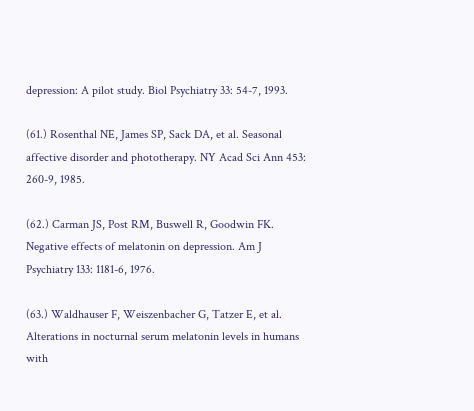depression: A pilot study. Biol Psychiatry 33: 54-7, 1993.

(61.) Rosenthal NE, James SP, Sack DA, et al. Seasonal affective disorder and phototherapy. NY Acad Sci Ann 453: 260-9, 1985.

(62.) Carman JS, Post RM, Buswell R, Goodwin FK. Negative effects of melatonin on depression. Am J Psychiatry 133: 1181-6, 1976.

(63.) Waldhauser F, Weiszenbacher G, Tatzer E, et al. Alterations in nocturnal serum melatonin levels in humans with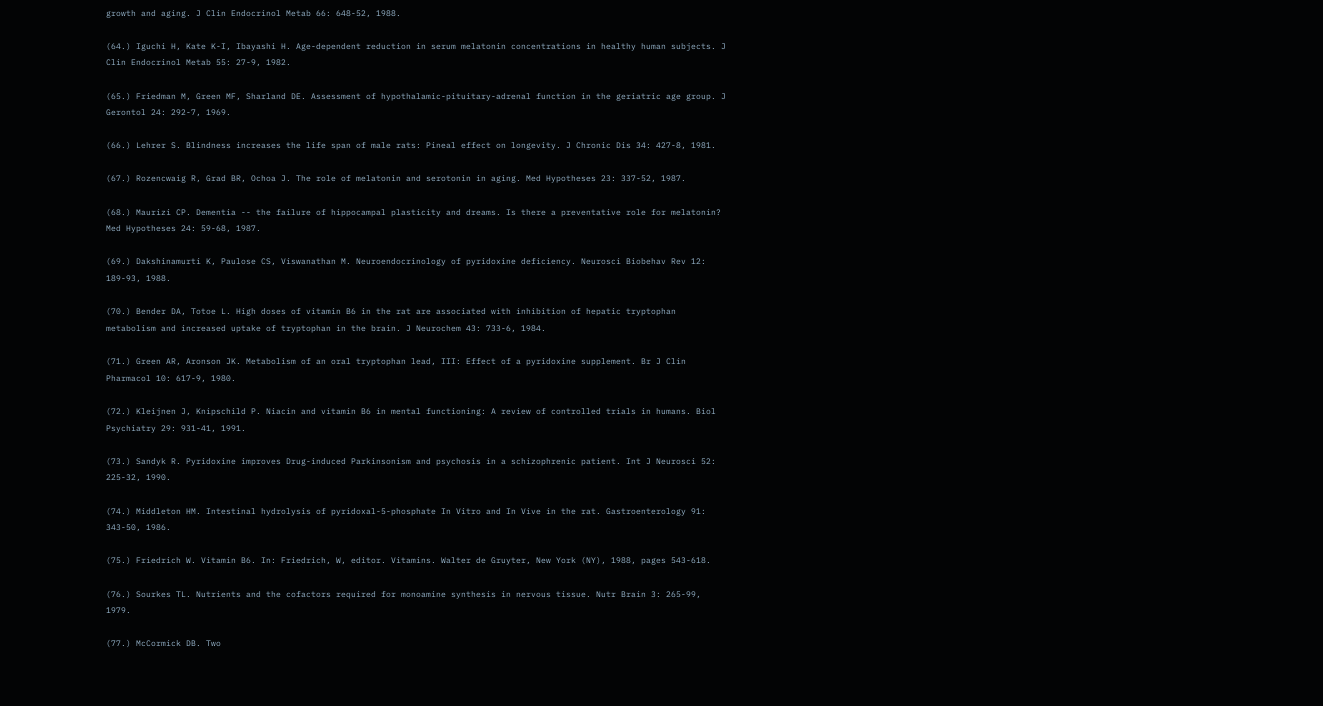growth and aging. J Clin Endocrinol Metab 66: 648-52, 1988.

(64.) Iguchi H, Kate K-I, Ibayashi H. Age-dependent reduction in serum melatonin concentrations in healthy human subjects. J Clin Endocrinol Metab 55: 27-9, 1982.

(65.) Friedman M, Green MF, Sharland DE. Assessment of hypothalamic-pituitary-adrenal function in the geriatric age group. J Gerontol 24: 292-7, 1969.

(66.) Lehrer S. Blindness increases the life span of male rats: Pineal effect on longevity. J Chronic Dis 34: 427-8, 1981.

(67.) Rozencwaig R, Grad BR, Ochoa J. The role of melatonin and serotonin in aging. Med Hypotheses 23: 337-52, 1987.

(68.) Maurizi CP. Dementia -- the failure of hippocampal plasticity and dreams. Is there a preventative role for melatonin? Med Hypotheses 24: 59-68, 1987.

(69.) Dakshinamurti K, Paulose CS, Viswanathan M. Neuroendocrinology of pyridoxine deficiency. Neurosci Biobehav Rev 12: 189-93, 1988.

(70.) Bender DA, Totoe L. High doses of vitamin B6 in the rat are associated with inhibition of hepatic tryptophan metabolism and increased uptake of tryptophan in the brain. J Neurochem 43: 733-6, 1984.

(71.) Green AR, Aronson JK. Metabolism of an oral tryptophan lead, III: Effect of a pyridoxine supplement. Br J Clin Pharmacol 10: 617-9, 1980.

(72.) Kleijnen J, Knipschild P. Niacin and vitamin B6 in mental functioning: A review of controlled trials in humans. Biol Psychiatry 29: 931-41, 1991.

(73.) Sandyk R. Pyridoxine improves Drug-induced Parkinsonism and psychosis in a schizophrenic patient. Int J Neurosci 52: 225-32, 1990.

(74.) Middleton HM. Intestinal hydrolysis of pyridoxal-5-phosphate In Vitro and In Vive in the rat. Gastroenterology 91: 343-50, 1986.

(75.) Friedrich W. Vitamin B6. In: Friedrich, W, editor. Vitamins. Walter de Gruyter, New York (NY), 1988, pages 543-618.

(76.) Sourkes TL. Nutrients and the cofactors required for monoamine synthesis in nervous tissue. Nutr Brain 3: 265-99, 1979.

(77.) McCormick DB. Two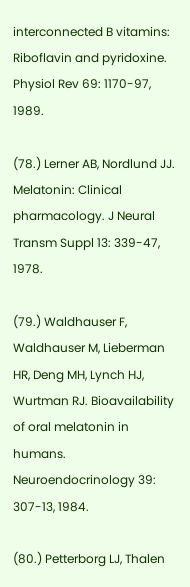interconnected B vitamins: Riboflavin and pyridoxine. Physiol Rev 69: 1170-97, 1989.

(78.) Lerner AB, Nordlund JJ. Melatonin: Clinical pharmacology. J Neural Transm Suppl 13: 339-47, 1978.

(79.) Waldhauser F, Waldhauser M, Lieberman HR, Deng MH, Lynch HJ, Wurtman RJ. Bioavailability of oral melatonin in humans. Neuroendocrinology 39: 307-13, 1984.

(80.) Petterborg LJ, Thalen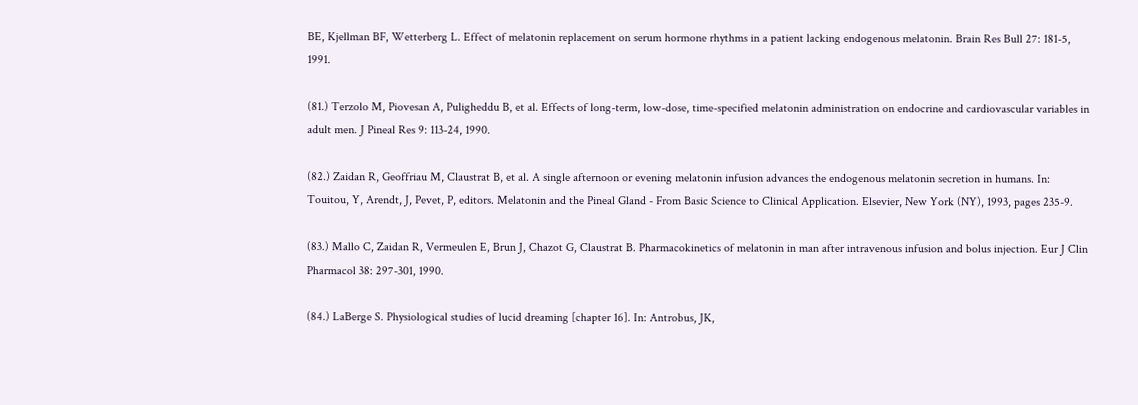BE, Kjellman BF, Wetterberg L. Effect of melatonin replacement on serum hormone rhythms in a patient lacking endogenous melatonin. Brain Res Bull 27: 181-5, 1991.

(81.) Terzolo M, Piovesan A, Puligheddu B, et al. Effects of long-term, low-dose, time-specified melatonin administration on endocrine and cardiovascular variables in adult men. J Pineal Res 9: 113-24, 1990.

(82.) Zaidan R, Geoffriau M, Claustrat B, et al. A single afternoon or evening melatonin infusion advances the endogenous melatonin secretion in humans. In: Touitou, Y, Arendt, J, Pevet, P, editors. Melatonin and the Pineal Gland - From Basic Science to Clinical Application. Elsevier, New York (NY), 1993, pages 235-9.

(83.) Mallo C, Zaidan R, Vermeulen E, Brun J, Chazot G, Claustrat B. Pharmacokinetics of melatonin in man after intravenous infusion and bolus injection. Eur J Clin Pharmacol 38: 297-301, 1990.

(84.) LaBerge S. Physiological studies of lucid dreaming [chapter 16]. In: Antrobus, JK,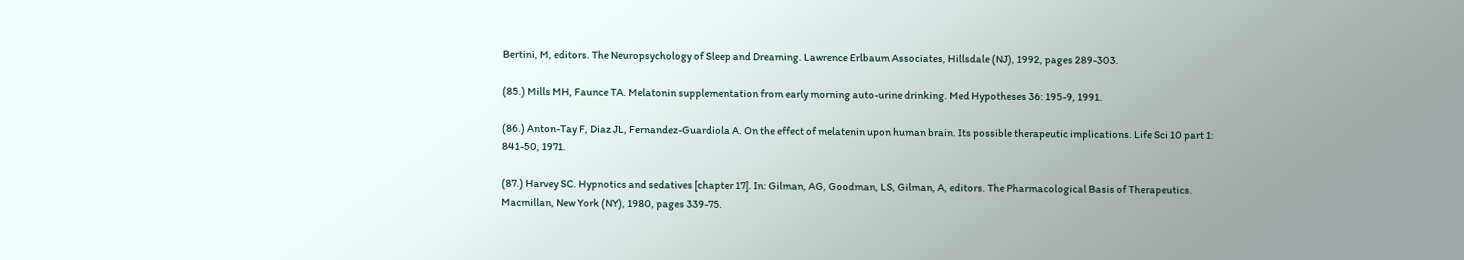Bertini, M, editors. The Neuropsychology of Sleep and Dreaming. Lawrence Erlbaum Associates, Hillsdale (NJ), 1992, pages 289-303.

(85.) Mills MH, Faunce TA. Melatonin supplementation from early morning auto-urine drinking. Med Hypotheses 36: 195-9, 1991.

(86.) Anton-Tay F, Diaz JL, Fernandez-Guardiola A. On the effect of melatenin upon human brain. Its possible therapeutic implications. Life Sci 10 part 1: 841-50, 1971.

(87.) Harvey SC. Hypnotics and sedatives [chapter 17]. In: Gilman, AG, Goodman, LS, Gilman, A, editors. The Pharmacological Basis of Therapeutics. Macmillan, New York (NY), 1980, pages 339-75.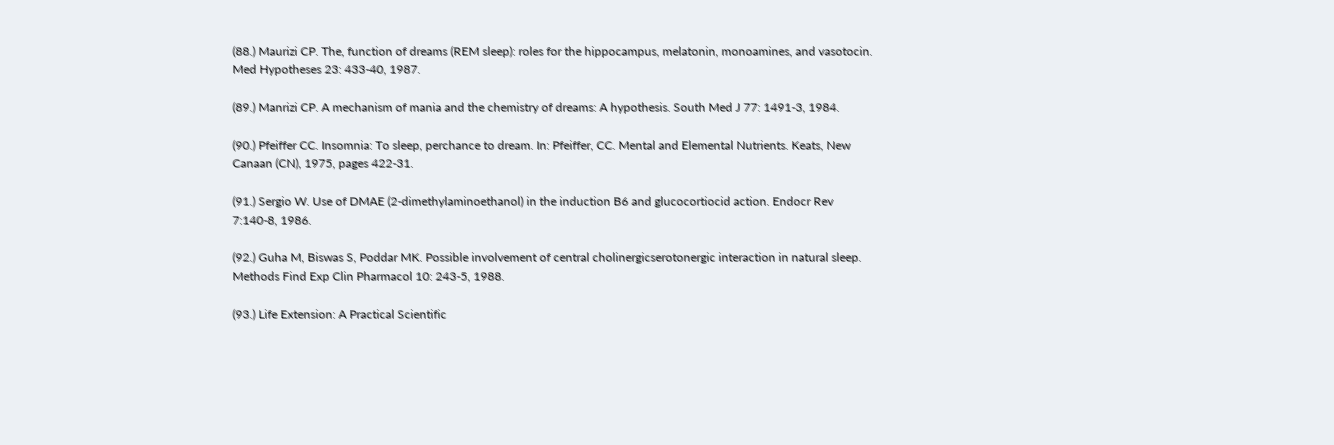(88.) Maurizi CP. The, function of dreams (REM sleep): roles for the hippocampus, melatonin, monoamines, and vasotocin. Med Hypotheses 23: 433-40, 1987.

(89.) Manrizi CP. A mechanism of mania and the chemistry of dreams: A hypothesis. South Med J 77: 1491-3, 1984.

(90.) Pfeiffer CC. Insomnia: To sleep, perchance to dream. In: Pfeiffer, CC. Mental and Elemental Nutrients. Keats, New Canaan (CN), 1975, pages 422-31.

(91.) Sergio W. Use of DMAE (2-dimethylaminoethanol) in the induction B6 and glucocortiocid action. Endocr Rev 7:140-8, 1986.

(92.) Guha M, Biswas S, Poddar MK. Possible involvement of central cholinergicserotonergic interaction in natural sleep. Methods Find Exp Clin Pharmacol 10: 243-5, 1988.

(93.) Life Extension: A Practical Scientific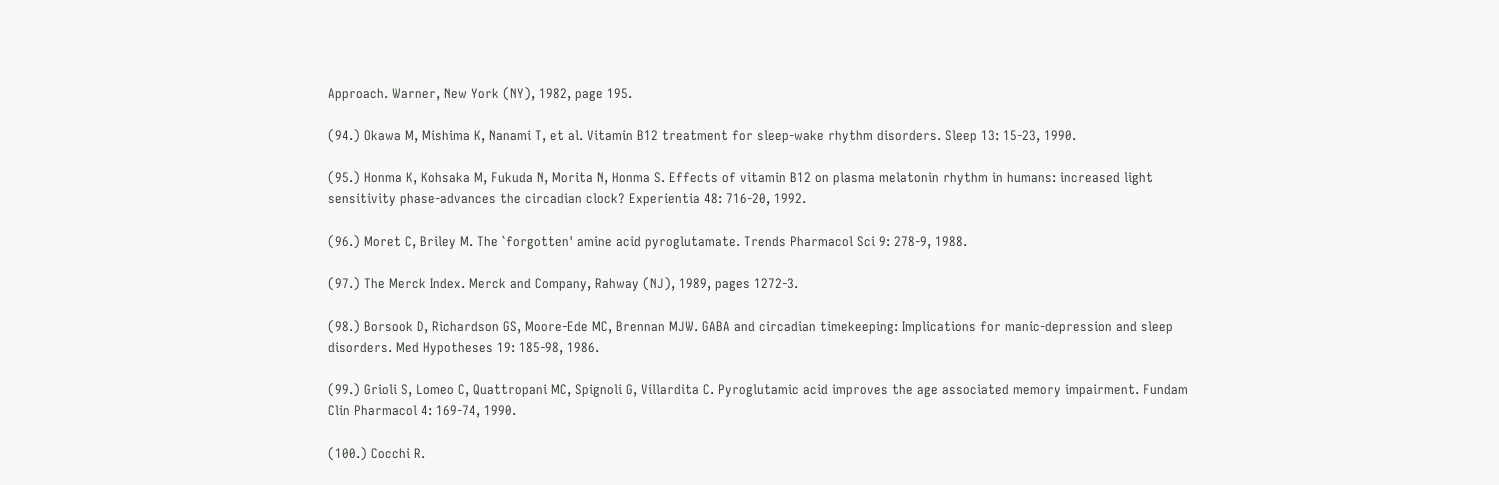Approach. Warner, New York (NY), 1982, page 195.

(94.) Okawa M, Mishima K, Nanami T, et al. Vitamin B12 treatment for sleep-wake rhythm disorders. Sleep 13: 15-23, 1990.

(95.) Honma K, Kohsaka M, Fukuda N, Morita N, Honma S. Effects of vitamin B12 on plasma melatonin rhythm in humans: increased light sensitivity phase-advances the circadian clock? Experientia 48: 716-20, 1992.

(96.) Moret C, Briley M. The `forgotten' amine acid pyroglutamate. Trends Pharmacol Sci 9: 278-9, 1988.

(97.) The Merck Index. Merck and Company, Rahway (NJ), 1989, pages 1272-3.

(98.) Borsook D, Richardson GS, Moore-Ede MC, Brennan MJW. GABA and circadian timekeeping: Implications for manic-depression and sleep disorders. Med Hypotheses 19: 185-98, 1986.

(99.) Grioli S, Lomeo C, Quattropani MC, Spignoli G, Villardita C. Pyroglutamic acid improves the age associated memory impairment. Fundam Clin Pharmacol 4: 169-74, 1990.

(100.) Cocchi R.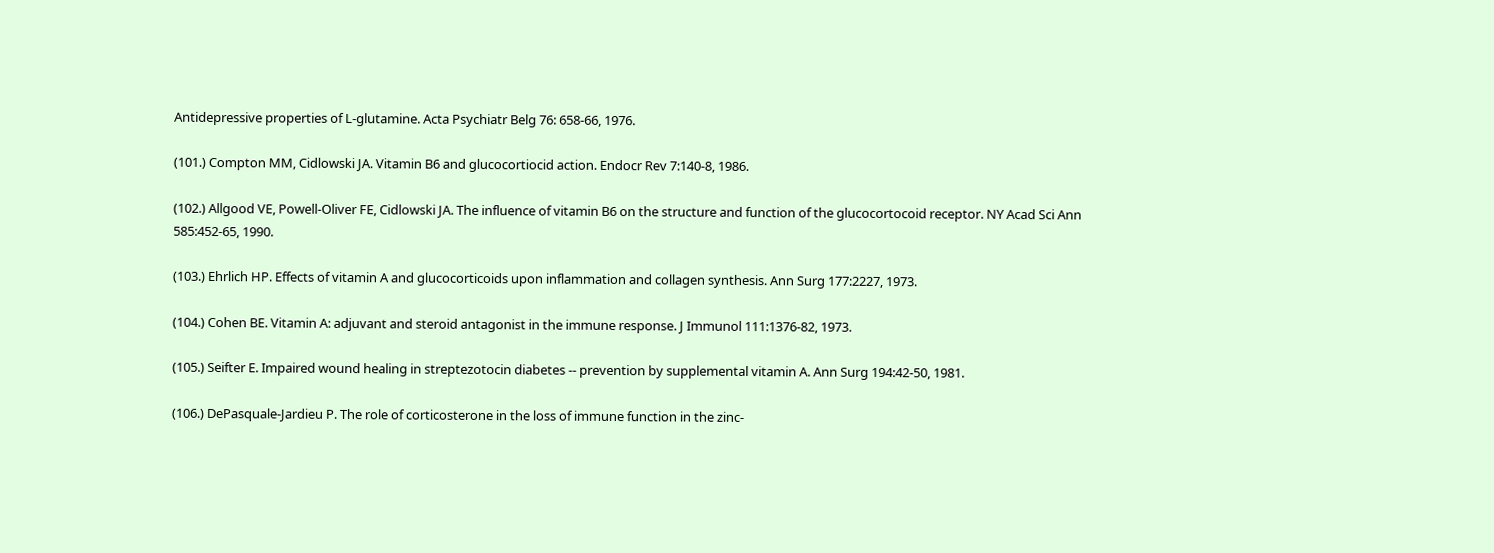Antidepressive properties of L-glutamine. Acta Psychiatr Belg 76: 658-66, 1976.

(101.) Compton MM, Cidlowski JA. Vitamin B6 and glucocortiocid action. Endocr Rev 7:140-8, 1986.

(102.) Allgood VE, Powell-Oliver FE, Cidlowski JA. The influence of vitamin B6 on the structure and function of the glucocortocoid receptor. NY Acad Sci Ann 585:452-65, 1990.

(103.) Ehrlich HP. Effects of vitamin A and glucocorticoids upon inflammation and collagen synthesis. Ann Surg 177:2227, 1973.

(104.) Cohen BE. Vitamin A: adjuvant and steroid antagonist in the immune response. J Immunol 111:1376-82, 1973.

(105.) Seifter E. Impaired wound healing in streptezotocin diabetes -- prevention by supplemental vitamin A. Ann Surg 194:42-50, 1981.

(106.) DePasquale-Jardieu P. The role of corticosterone in the loss of immune function in the zinc-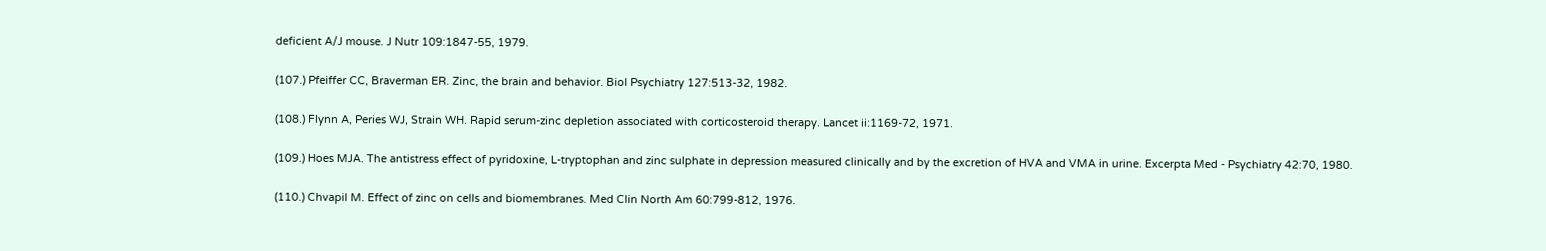deficient A/J mouse. J Nutr 109:1847-55, 1979.

(107.) Pfeiffer CC, Braverman ER. Zinc, the brain and behavior. Biol Psychiatry 127:513-32, 1982.

(108.) Flynn A, Peries WJ, Strain WH. Rapid serum-zinc depletion associated with corticosteroid therapy. Lancet ii:1169-72, 1971.

(109.) Hoes MJA. The antistress effect of pyridoxine, L-tryptophan and zinc sulphate in depression measured clinically and by the excretion of HVA and VMA in urine. Excerpta Med - Psychiatry 42:70, 1980.

(110.) Chvapil M. Effect of zinc on cells and biomembranes. Med Clin North Am 60:799-812, 1976.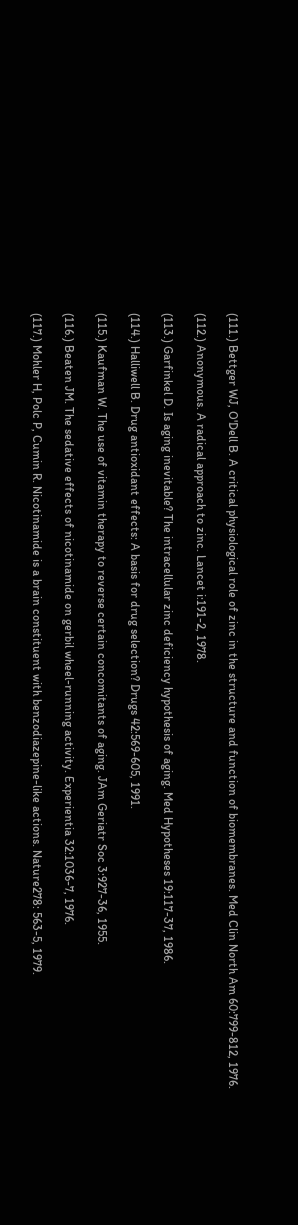(111.) Bettger WJ, O'Dell B. A critical physiological role of zinc in the structure and function of biomembranes. Med Clin North Am 60:799-812, 1976.

(112.) Anonymous. A radical approach to zinc. Lancet i:191-2, 1978.

(113.) Garfinkel D. Is aging inevitable? The intracellular zinc deficiency hypothesis of aging. Med Hypotheses 19:117-37, 1986.

(114.) Halliwell B. Drug antioxidant effects: A basis for drug selection? Drugs 42:569-605, 1991.

(115.) Kaufman W. The use of vitamin therapy to reverse certain concomitants of aging. JAm Geriatr Soc 3:927-36, 1955.

(116.) Beaten JM. The sedative effects of nicotinamide on gerbil wheel-running activity. Experientia 32:1036-7, 1976.

(117.) Mohler H, Polc P, Cumin R. Nicotinamide is a brain constituent with benzodiazepine-like actions. Nature278: 563-5, 1979.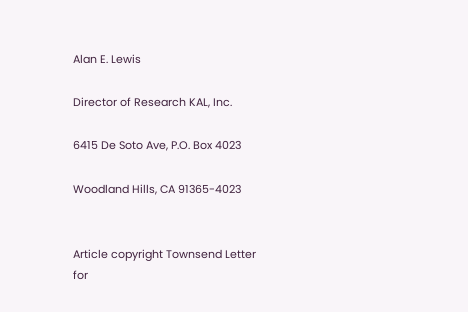Alan E. Lewis

Director of Research KAL, Inc.

6415 De Soto Ave, P.O. Box 4023

Woodland Hills, CA 91365-4023


Article copyright Townsend Letter for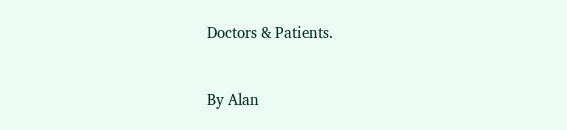Doctors & Patients.


By Alan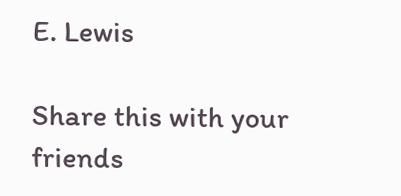E. Lewis

Share this with your friends